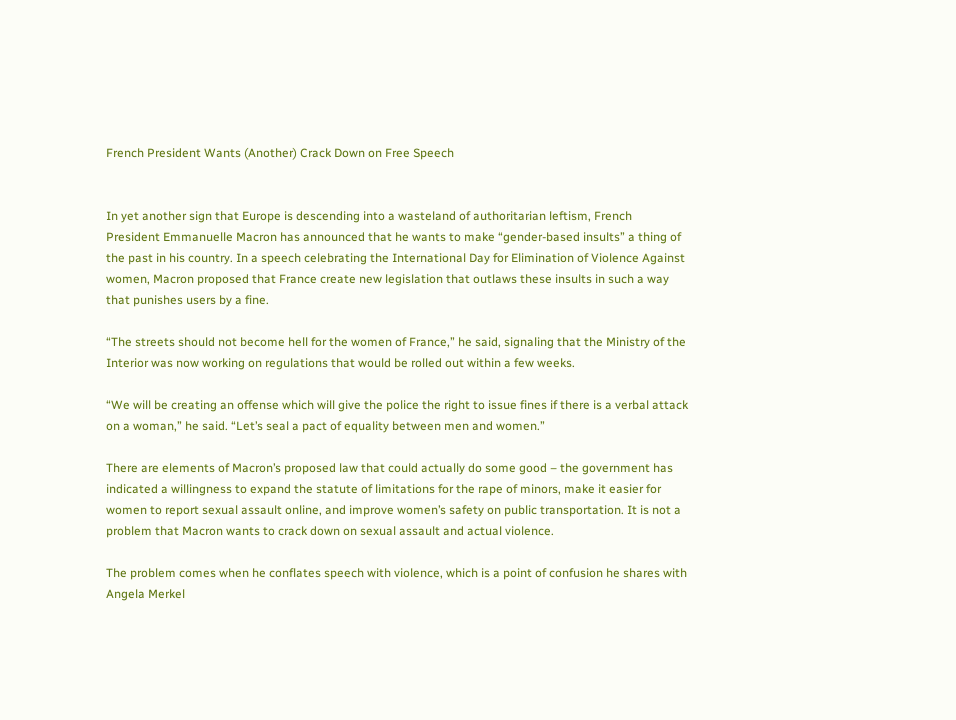French President Wants (Another) Crack Down on Free Speech


In yet another sign that Europe is descending into a wasteland of authoritarian leftism, French President Emmanuelle Macron has announced that he wants to make “gender-based insults” a thing of the past in his country. In a speech celebrating the International Day for Elimination of Violence Against women, Macron proposed that France create new legislation that outlaws these insults in such a way that punishes users by a fine.

“The streets should not become hell for the women of France,” he said, signaling that the Ministry of the Interior was now working on regulations that would be rolled out within a few weeks.

“We will be creating an offense which will give the police the right to issue fines if there is a verbal attack on a woman,” he said. “Let’s seal a pact of equality between men and women.”

There are elements of Macron’s proposed law that could actually do some good – the government has indicated a willingness to expand the statute of limitations for the rape of minors, make it easier for women to report sexual assault online, and improve women’s safety on public transportation. It is not a problem that Macron wants to crack down on sexual assault and actual violence.

The problem comes when he conflates speech with violence, which is a point of confusion he shares with Angela Merkel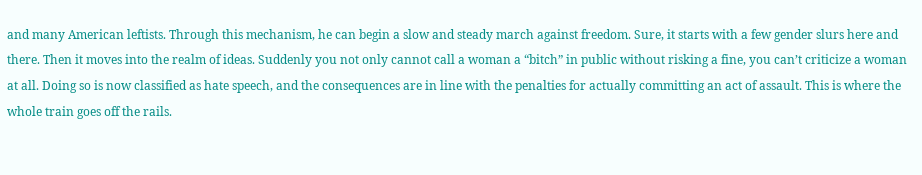and many American leftists. Through this mechanism, he can begin a slow and steady march against freedom. Sure, it starts with a few gender slurs here and there. Then it moves into the realm of ideas. Suddenly you not only cannot call a woman a “bitch” in public without risking a fine, you can’t criticize a woman at all. Doing so is now classified as hate speech, and the consequences are in line with the penalties for actually committing an act of assault. This is where the whole train goes off the rails.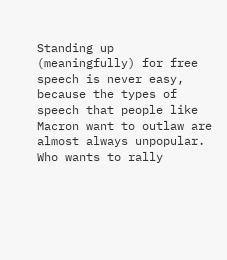Standing up (meaningfully) for free speech is never easy, because the types of speech that people like Macron want to outlaw are almost always unpopular. Who wants to rally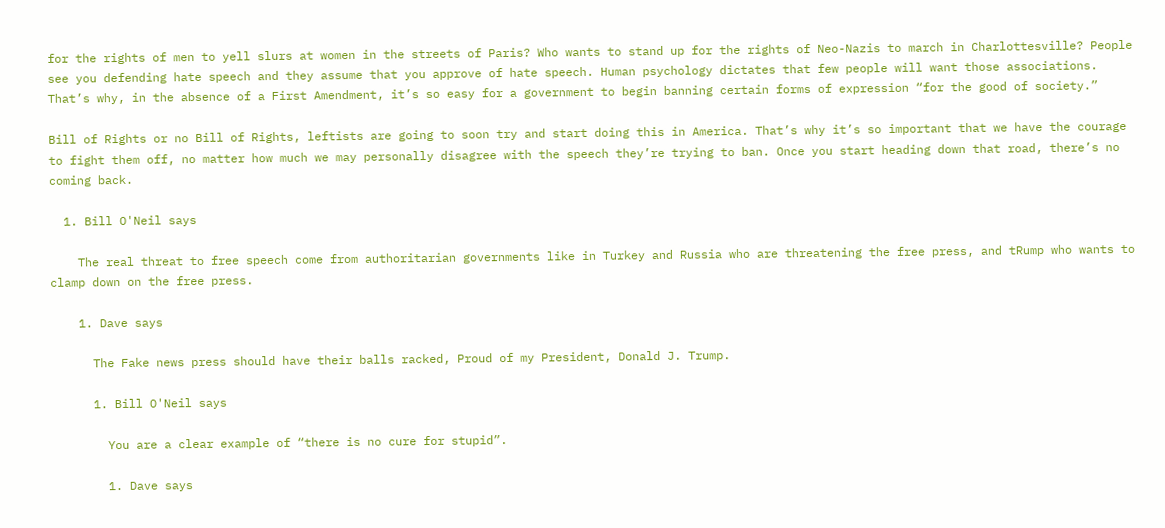for the rights of men to yell slurs at women in the streets of Paris? Who wants to stand up for the rights of Neo-Nazis to march in Charlottesville? People see you defending hate speech and they assume that you approve of hate speech. Human psychology dictates that few people will want those associations. That’s why, in the absence of a First Amendment, it’s so easy for a government to begin banning certain forms of expression “for the good of society.”

Bill of Rights or no Bill of Rights, leftists are going to soon try and start doing this in America. That’s why it’s so important that we have the courage to fight them off, no matter how much we may personally disagree with the speech they’re trying to ban. Once you start heading down that road, there’s no coming back.

  1. Bill O'Neil says

    The real threat to free speech come from authoritarian governments like in Turkey and Russia who are threatening the free press, and tRump who wants to clamp down on the free press.

    1. Dave says

      The Fake news press should have their balls racked, Proud of my President, Donald J. Trump.

      1. Bill O'Neil says

        You are a clear example of “there is no cure for stupid”.

        1. Dave says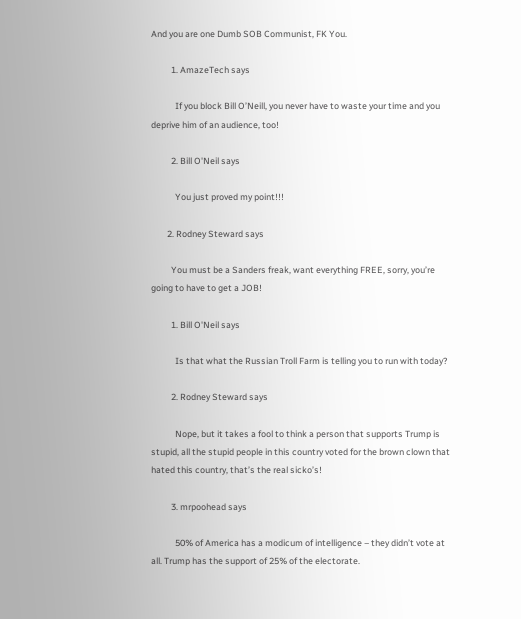And you are one Dumb SOB Communist, FK You.

          1. AmazeTech says

            If you block Bill O’Neill, you never have to waste your time and you deprive him of an audience, too!

          2. Bill O'Neil says

            You just proved my point!!!

        2. Rodney Steward says

          You must be a Sanders freak, want everything FREE, sorry, you’re going to have to get a JOB!

          1. Bill O'Neil says

            Is that what the Russian Troll Farm is telling you to run with today?

          2. Rodney Steward says

            Nope, but it takes a fool to think a person that supports Trump is stupid, all the stupid people in this country voted for the brown clown that hated this country, that’s the real sicko’s!

          3. mrpoohead says

            50% of America has a modicum of intelligence – they didn’t vote at all. Trump has the support of 25% of the electorate.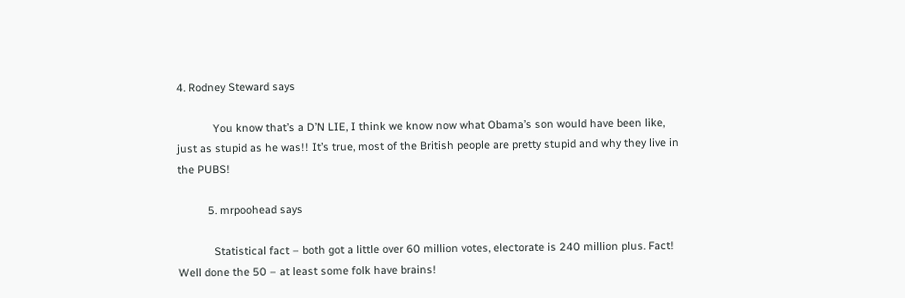4. Rodney Steward says

            You know that’s a D’N LIE, I think we know now what Obama’s son would have been like, just as stupid as he was!! It’s true, most of the British people are pretty stupid and why they live in the PUBS!

          5. mrpoohead says

            Statistical fact – both got a little over 60 million votes, electorate is 240 million plus. Fact! Well done the 50 – at least some folk have brains!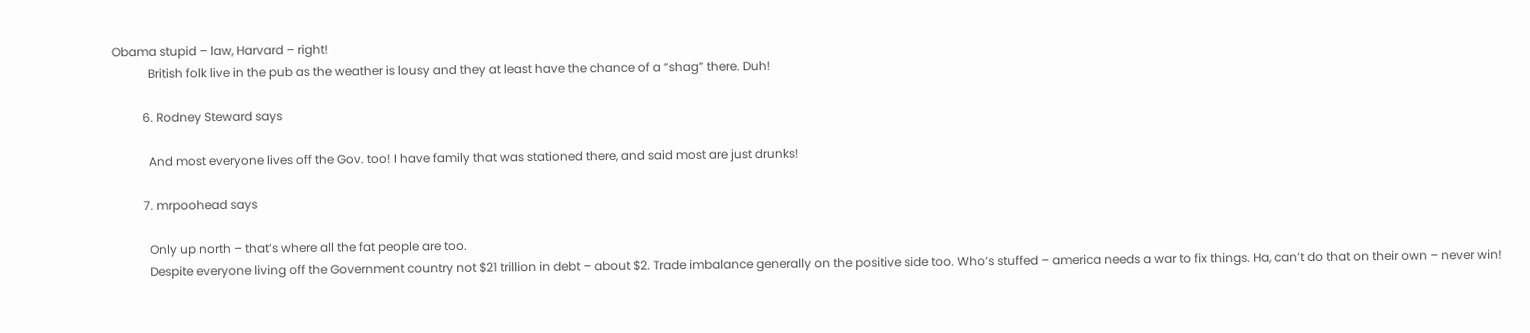Obama stupid – law, Harvard – right!
            British folk live in the pub as the weather is lousy and they at least have the chance of a “shag” there. Duh!

          6. Rodney Steward says

            And most everyone lives off the Gov. too! I have family that was stationed there, and said most are just drunks!

          7. mrpoohead says

            Only up north – that’s where all the fat people are too.
            Despite everyone living off the Government country not $21 trillion in debt – about $2. Trade imbalance generally on the positive side too. Who’s stuffed – america needs a war to fix things. Ha, can’t do that on their own – never win!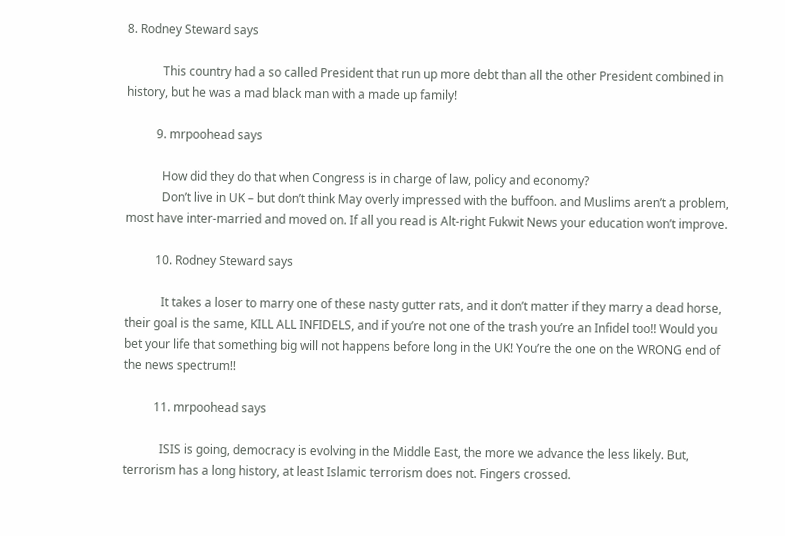8. Rodney Steward says

            This country had a so called President that run up more debt than all the other President combined in history, but he was a mad black man with a made up family!

          9. mrpoohead says

            How did they do that when Congress is in charge of law, policy and economy?
            Don’t live in UK – but don’t think May overly impressed with the buffoon. and Muslims aren’t a problem, most have inter-married and moved on. If all you read is Alt-right Fukwit News your education won’t improve.

          10. Rodney Steward says

            It takes a loser to marry one of these nasty gutter rats, and it don’t matter if they marry a dead horse, their goal is the same, KILL ALL INFIDELS, and if you’re not one of the trash you’re an Infidel too!! Would you bet your life that something big will not happens before long in the UK! You’re the one on the WRONG end of the news spectrum!!

          11. mrpoohead says

            ISIS is going, democracy is evolving in the Middle East, the more we advance the less likely. But, terrorism has a long history, at least Islamic terrorism does not. Fingers crossed.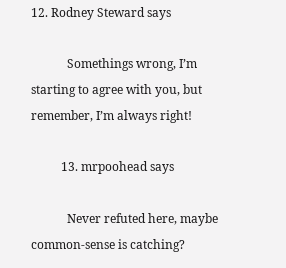12. Rodney Steward says

            Somethings wrong, I’m starting to agree with you, but remember, I’m always right!

          13. mrpoohead says

            Never refuted here, maybe common-sense is catching?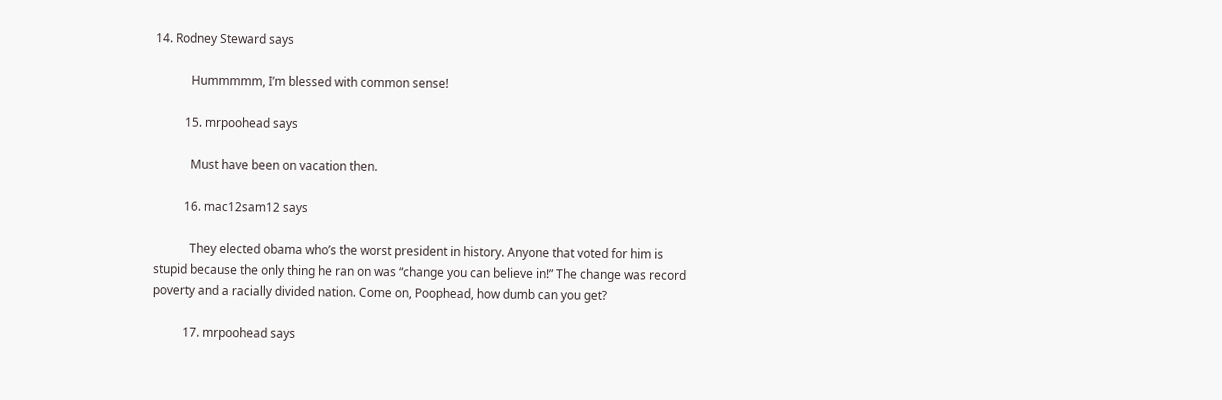14. Rodney Steward says

            Hummmmm, I’m blessed with common sense!

          15. mrpoohead says

            Must have been on vacation then.

          16. mac12sam12 says

            They elected obama who’s the worst president in history. Anyone that voted for him is stupid because the only thing he ran on was “change you can believe in!” The change was record poverty and a racially divided nation. Come on, Poophead, how dumb can you get?

          17. mrpoohead says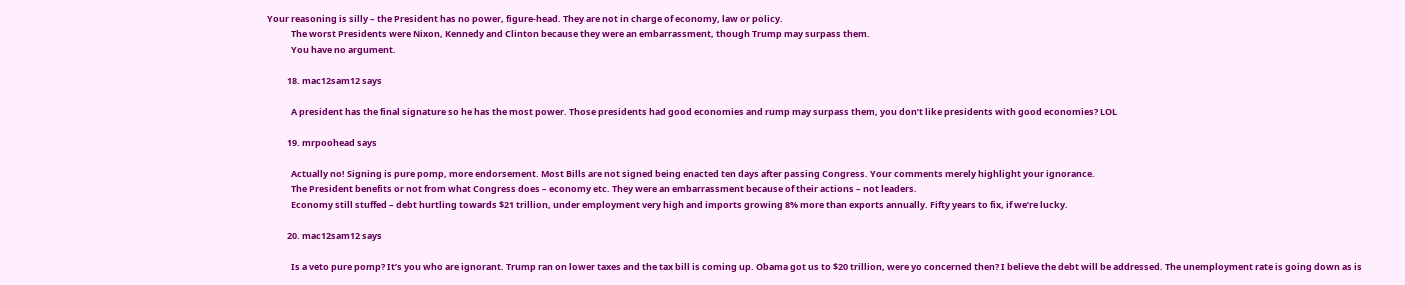Your reasoning is silly – the President has no power, figure-head. They are not in charge of economy, law or policy.
            The worst Presidents were Nixon, Kennedy and Clinton because they were an embarrassment, though Trump may surpass them.
            You have no argument.

          18. mac12sam12 says

            A president has the final signature so he has the most power. Those presidents had good economies and rump may surpass them, you don’t like presidents with good economies? LOL

          19. mrpoohead says

            Actually no! Signing is pure pomp, more endorsement. Most Bills are not signed being enacted ten days after passing Congress. Your comments merely highlight your ignorance.
            The President benefits or not from what Congress does – economy etc. They were an embarrassment because of their actions – not leaders.
            Economy still stuffed – debt hurtling towards $21 trillion, under employment very high and imports growing 8% more than exports annually. Fifty years to fix, if we’re lucky.

          20. mac12sam12 says

            Is a veto pure pomp? It’s you who are ignorant. Trump ran on lower taxes and the tax bill is coming up. Obama got us to $20 trillion, were yo concerned then? I believe the debt will be addressed. The unemployment rate is going down as is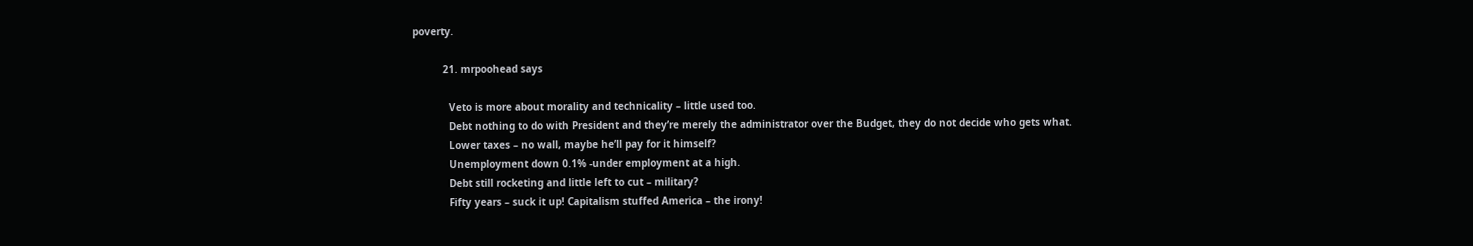poverty.

          21. mrpoohead says

            Veto is more about morality and technicality – little used too.
            Debt nothing to do with President and they’re merely the administrator over the Budget, they do not decide who gets what.
            Lower taxes – no wall, maybe he’ll pay for it himself?
            Unemployment down 0.1% -under employment at a high.
            Debt still rocketing and little left to cut – military?
            Fifty years – suck it up! Capitalism stuffed America – the irony!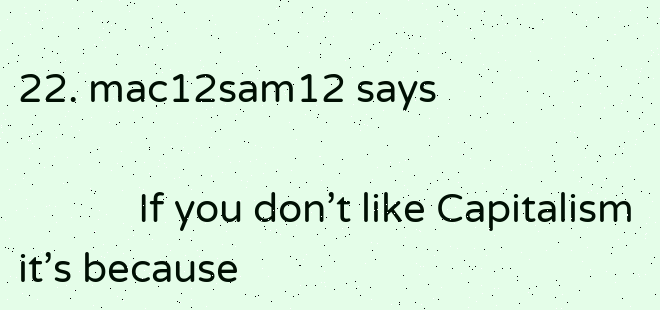22. mac12sam12 says

            If you don’t like Capitalism it’s because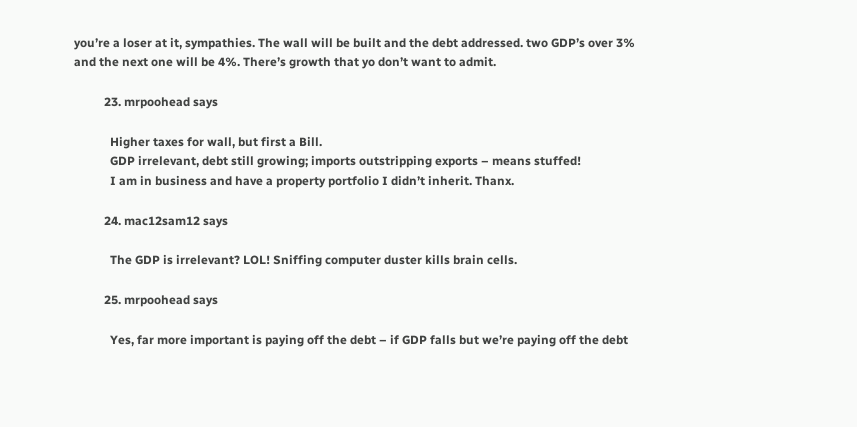you’re a loser at it, sympathies. The wall will be built and the debt addressed. two GDP’s over 3% and the next one will be 4%. There’s growth that yo don’t want to admit.

          23. mrpoohead says

            Higher taxes for wall, but first a Bill.
            GDP irrelevant, debt still growing; imports outstripping exports – means stuffed!
            I am in business and have a property portfolio I didn’t inherit. Thanx.

          24. mac12sam12 says

            The GDP is irrelevant? LOL! Sniffing computer duster kills brain cells.

          25. mrpoohead says

            Yes, far more important is paying off the debt – if GDP falls but we’re paying off the debt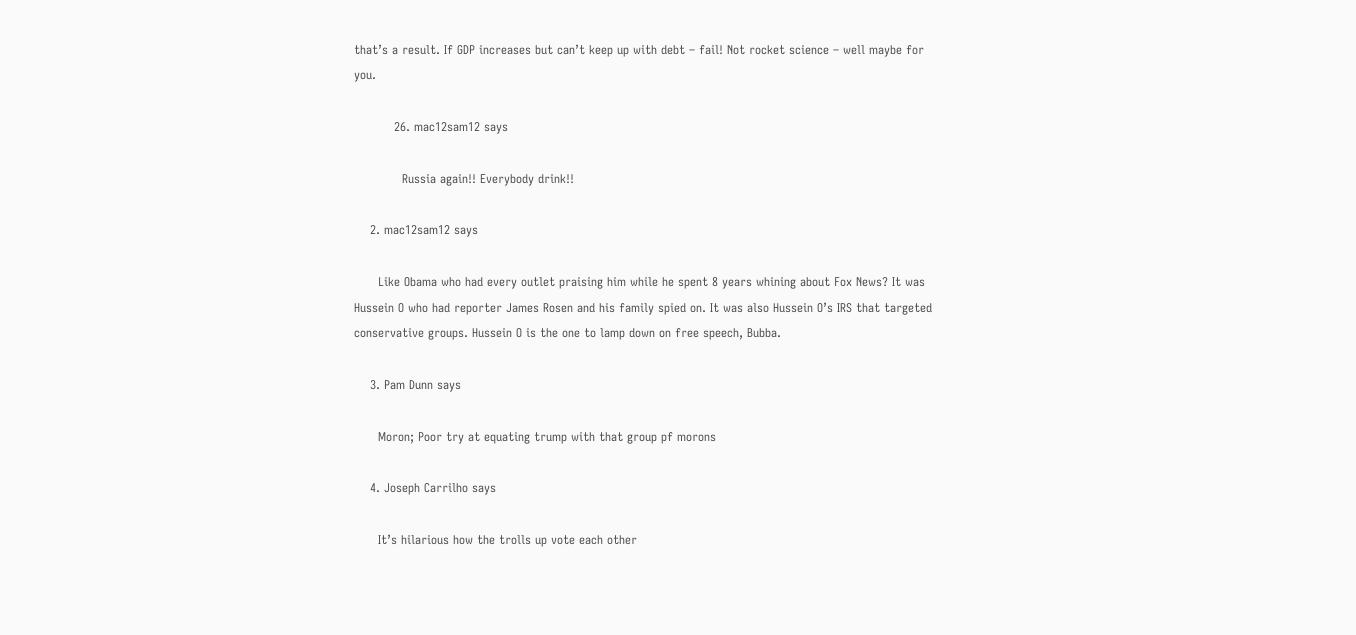that’s a result. If GDP increases but can’t keep up with debt – fail! Not rocket science – well maybe for you.

          26. mac12sam12 says

            Russia again!! Everybody drink!!

    2. mac12sam12 says

      Like Obama who had every outlet praising him while he spent 8 years whining about Fox News? It was Hussein O who had reporter James Rosen and his family spied on. It was also Hussein O’s IRS that targeted conservative groups. Hussein O is the one to lamp down on free speech, Bubba.

    3. Pam Dunn says

      Moron; Poor try at equating trump with that group pf morons

    4. Joseph Carrilho says

      It’s hilarious how the trolls up vote each other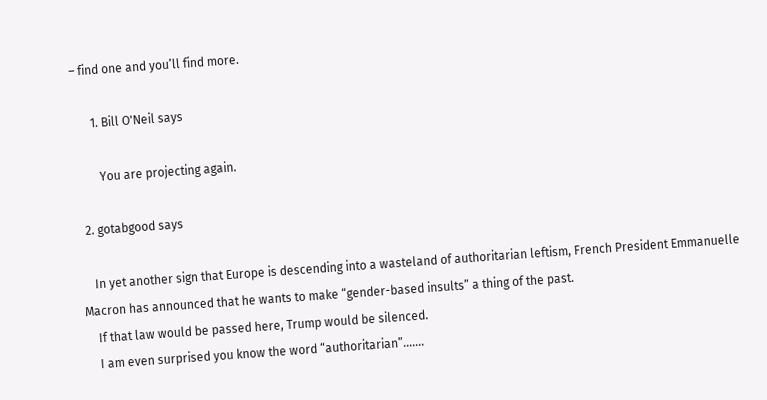– find one and you’ll find more.

      1. Bill O'Neil says

        You are projecting again.

  2. gotabgood says

    In yet another sign that Europe is descending into a wasteland of authoritarian leftism, French President Emmanuelle Macron has announced that he wants to make “gender-based insults” a thing of the past.
    If that law would be passed here, Trump would be silenced.
    I am even surprised you know the word “authoritarian”…….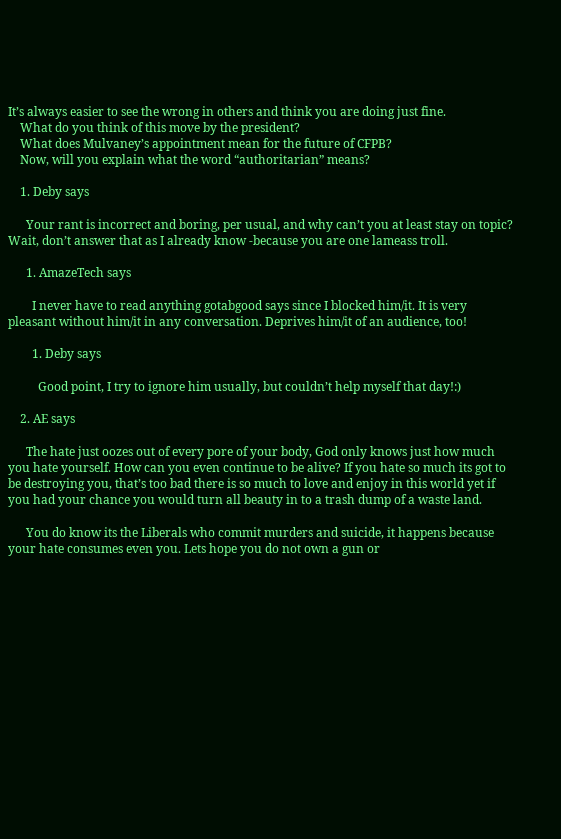It’s always easier to see the wrong in others and think you are doing just fine.
    What do you think of this move by the president?
    What does Mulvaney’s appointment mean for the future of CFPB?
    Now, will you explain what the word “authoritarian” means?

    1. Deby says

      Your rant is incorrect and boring, per usual, and why can’t you at least stay on topic? Wait, don’t answer that as I already know -because you are one lameass troll.

      1. AmazeTech says

        I never have to read anything gotabgood says since I blocked him/it. It is very pleasant without him/it in any conversation. Deprives him/it of an audience, too!

        1. Deby says

          Good point, I try to ignore him usually, but couldn’t help myself that day!:)

    2. AE says

      The hate just oozes out of every pore of your body, God only knows just how much you hate yourself. How can you even continue to be alive? If you hate so much its got to be destroying you, that’s too bad there is so much to love and enjoy in this world yet if you had your chance you would turn all beauty in to a trash dump of a waste land.

      You do know its the Liberals who commit murders and suicide, it happens because your hate consumes even you. Lets hope you do not own a gun or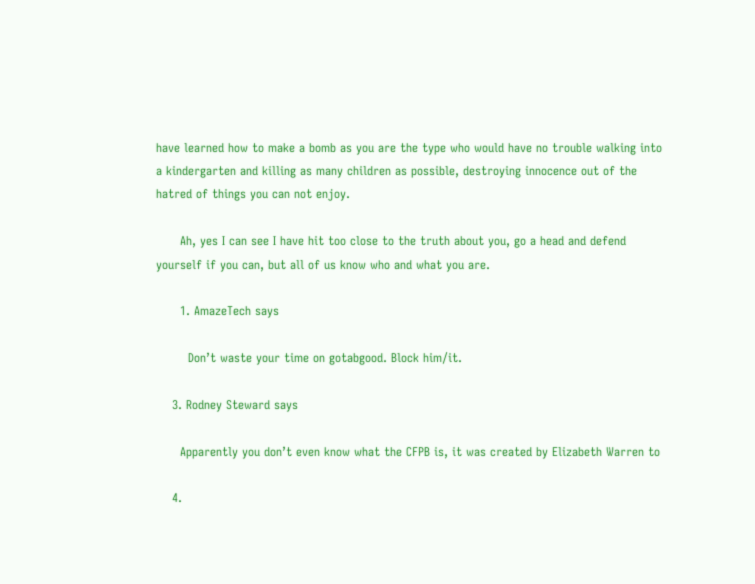have learned how to make a bomb as you are the type who would have no trouble walking into a kindergarten and killing as many children as possible, destroying innocence out of the hatred of things you can not enjoy.

      Ah, yes I can see I have hit too close to the truth about you, go a head and defend yourself if you can, but all of us know who and what you are.

      1. AmazeTech says

        Don’t waste your time on gotabgood. Block him/it.

    3. Rodney Steward says

      Apparently you don’t even know what the CFPB is, it was created by Elizabeth Warren to

    4.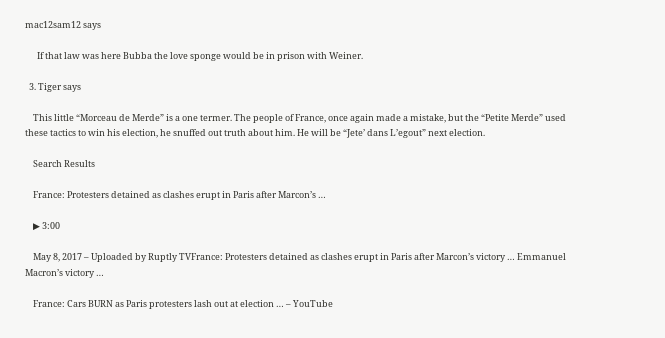mac12sam12 says

      If that law was here Bubba the love sponge would be in prison with Weiner.

  3. Tiger says

    This little “Morceau de Merde” is a one termer. The people of France, once again made a mistake, but the “Petite Merde” used these tactics to win his election, he snuffed out truth about him. He will be “Jete’ dans L’egout” next election.

    Search Results

    France: Protesters detained as clashes erupt in Paris after Marcon’s …

    ▶ 3:00

    May 8, 2017 – Uploaded by Ruptly TVFrance: Protesters detained as clashes erupt in Paris after Marcon’s victory … Emmanuel Macron’s victory …

    France: Cars BURN as Paris protesters lash out at election … – YouTube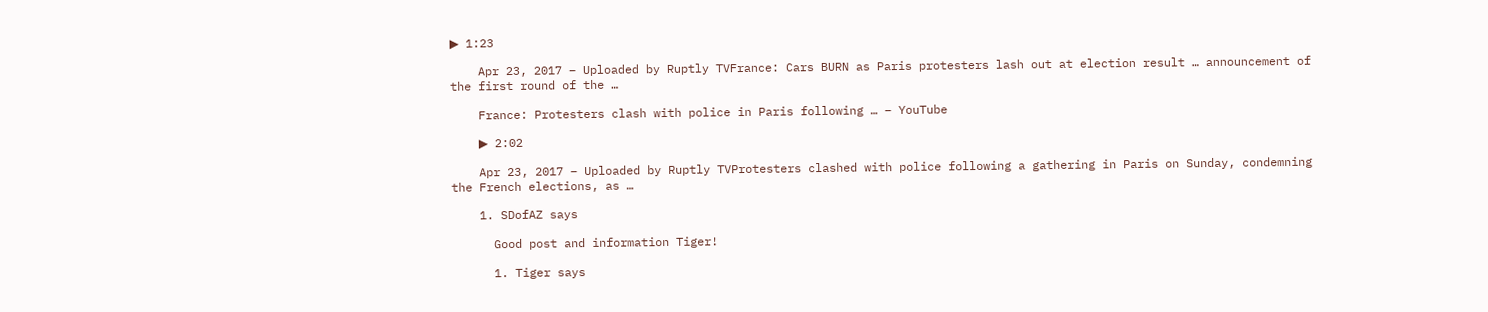▶ 1:23

    Apr 23, 2017 – Uploaded by Ruptly TVFrance: Cars BURN as Paris protesters lash out at election result … announcement of the first round of the …

    France: Protesters clash with police in Paris following … – YouTube

    ▶ 2:02

    Apr 23, 2017 – Uploaded by Ruptly TVProtesters clashed with police following a gathering in Paris on Sunday, condemning the French elections, as …

    1. SDofAZ says

      Good post and information Tiger!

      1. Tiger says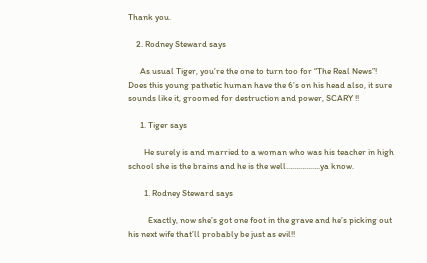Thank you.

    2. Rodney Steward says

      As usual Tiger, you’re the one to turn too for “The Real News”!  Does this young pathetic human have the 6’s on his head also, it sure sounds like it, groomed for destruction and power, SCARY !!

      1. Tiger says

        He surely is and married to a woman who was his teacher in high school she is the brains and he is the well……………..ya know.

        1. Rodney Steward says

          Exactly, now she’s got one foot in the grave and he’s picking out his next wife that’ll probably be just as evil!!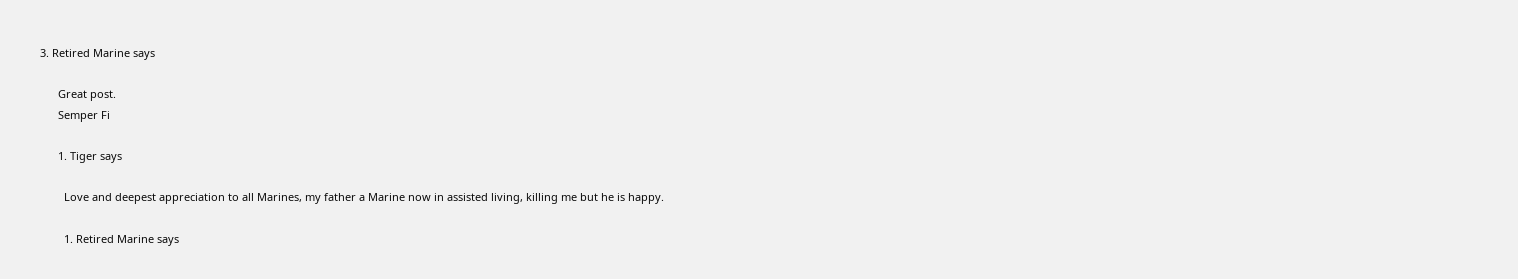3. Retired Marine says

      Great post.
      Semper Fi

      1. Tiger says

        Love and deepest appreciation to all Marines, my father a Marine now in assisted living, killing me but he is happy.

        1. Retired Marine says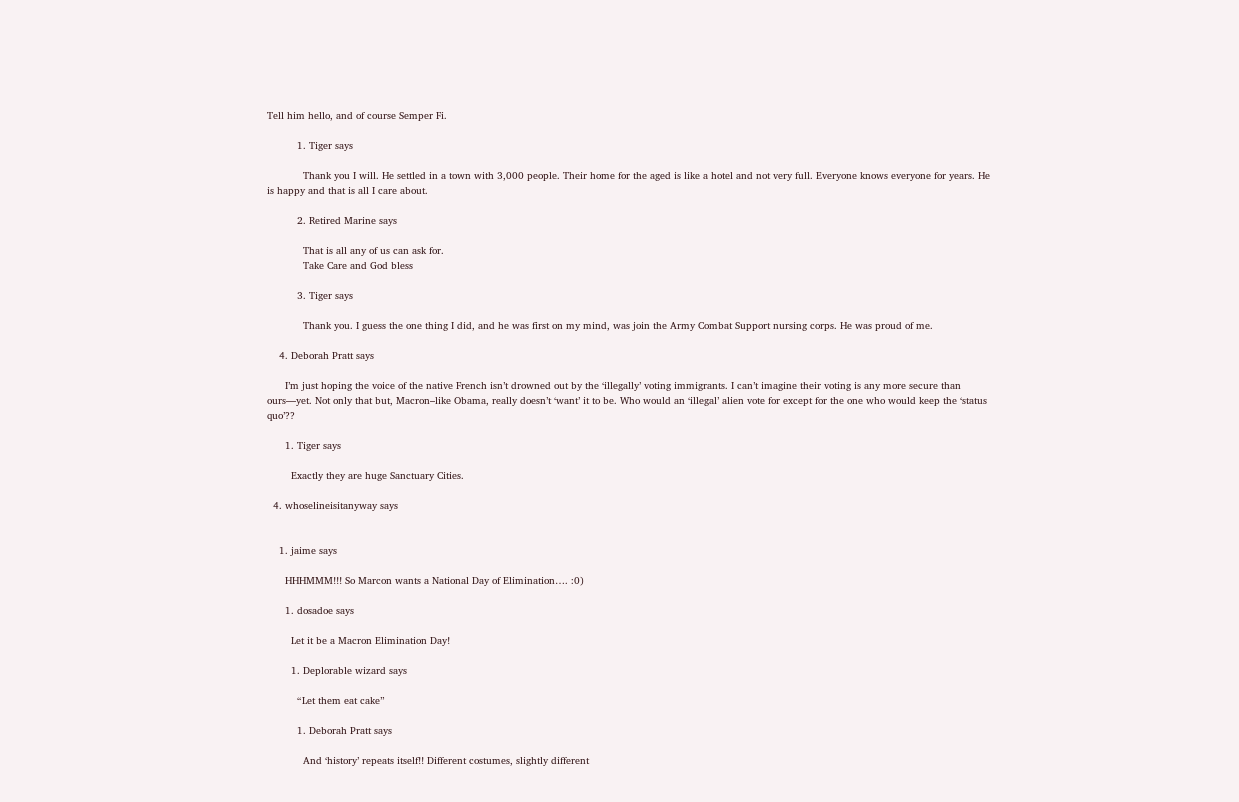Tell him hello, and of course Semper Fi.

          1. Tiger says

            Thank you I will. He settled in a town with 3,000 people. Their home for the aged is like a hotel and not very full. Everyone knows everyone for years. He is happy and that is all I care about.

          2. Retired Marine says

            That is all any of us can ask for.
            Take Care and God bless

          3. Tiger says

            Thank you. I guess the one thing I did, and he was first on my mind, was join the Army Combat Support nursing corps. He was proud of me.

    4. Deborah Pratt says

      I’m just hoping the voice of the native French isn’t drowned out by the ‘illegally’ voting immigrants. I can’t imagine their voting is any more secure than ours—yet. Not only that but, Macron–like Obama, really doesn’t ‘want’ it to be. Who would an ‘illegal’ alien vote for except for the one who would keep the ‘status quo’??

      1. Tiger says

        Exactly they are huge Sanctuary Cities.

  4. whoselineisitanyway says


    1. jaime says

      HHHMMM!!! So Marcon wants a National Day of Elimination…. :0)

      1. dosadoe says

        Let it be a Macron Elimination Day!

        1. Deplorable wizard says

          “Let them eat cake”

          1. Deborah Pratt says

            And ‘history’ repeats itself!! Different costumes, slightly different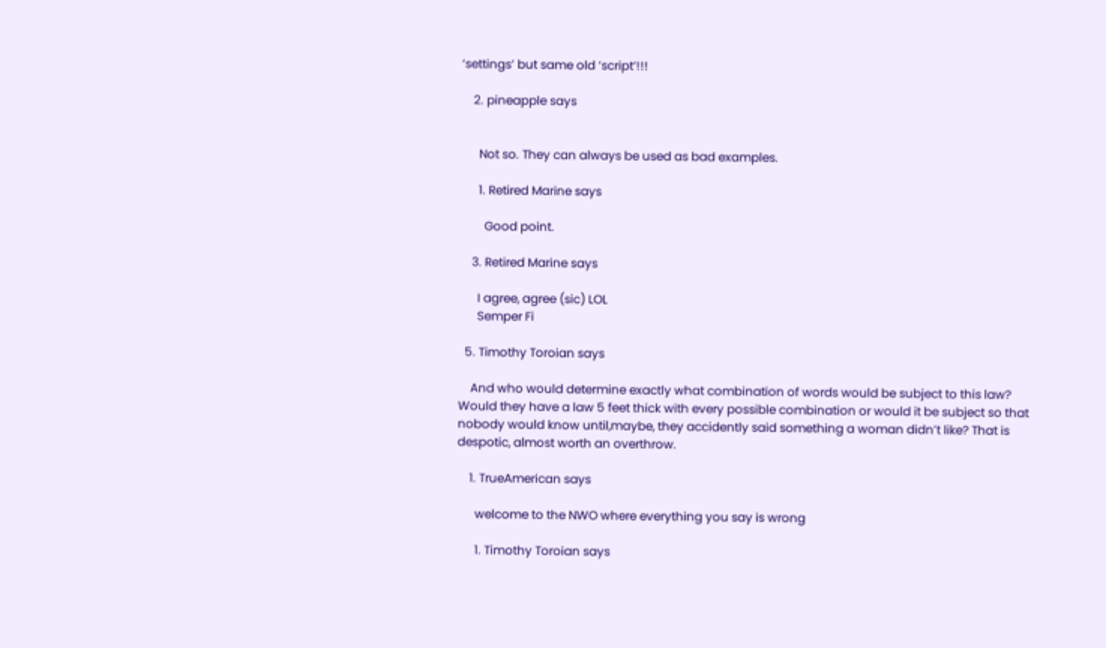‘settings’ but same old ‘script’!!!

    2. pineapple says


      Not so. They can always be used as bad examples.

      1. Retired Marine says

        Good point.

    3. Retired Marine says

      I agree, agree (sic) LOL
      Semper Fi

  5. Timothy Toroian says

    And who would determine exactly what combination of words would be subject to this law? Would they have a law 5 feet thick with every possible combination or would it be subject so that nobody would know until,maybe, they accidently said something a woman didn’t like? That is despotic, almost worth an overthrow.

    1. TrueAmerican says

      welcome to the NWO where everything you say is wrong

      1. Timothy Toroian says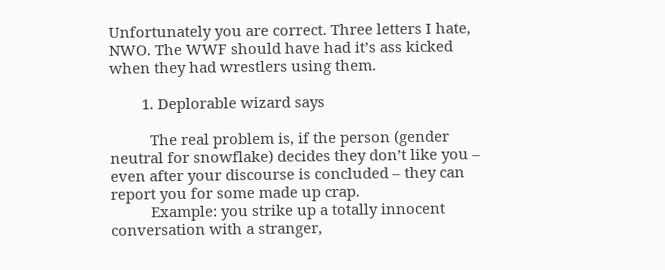Unfortunately you are correct. Three letters I hate, NWO. The WWF should have had it’s ass kicked when they had wrestlers using them.

        1. Deplorable wizard says

          The real problem is, if the person (gender neutral for snowflake) decides they don’t like you – even after your discourse is concluded – they can report you for some made up crap.
          Example: you strike up a totally innocent conversation with a stranger,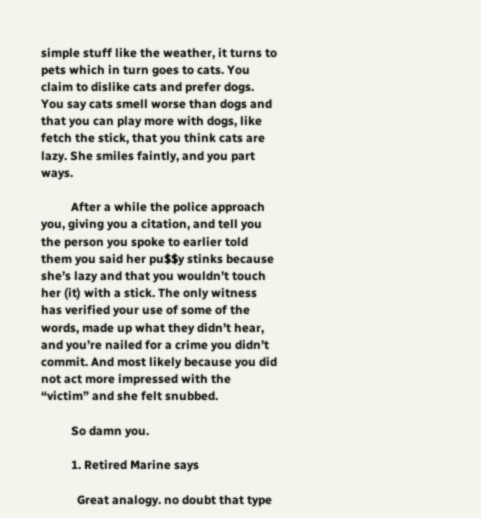simple stuff like the weather, it turns to pets which in turn goes to cats. You claim to dislike cats and prefer dogs. You say cats smell worse than dogs and that you can play more with dogs, like fetch the stick, that you think cats are lazy. She smiles faintly, and you part ways.

          After a while the police approach you, giving you a citation, and tell you the person you spoke to earlier told them you said her pu$$y stinks because she’s lazy and that you wouldn’t touch her (it) with a stick. The only witness has verified your use of some of the words, made up what they didn’t hear, and you’re nailed for a crime you didn’t commit. And most likely because you did not act more impressed with the “victim” and she felt snubbed.

          So damn you.

          1. Retired Marine says

            Great analogy. no doubt that type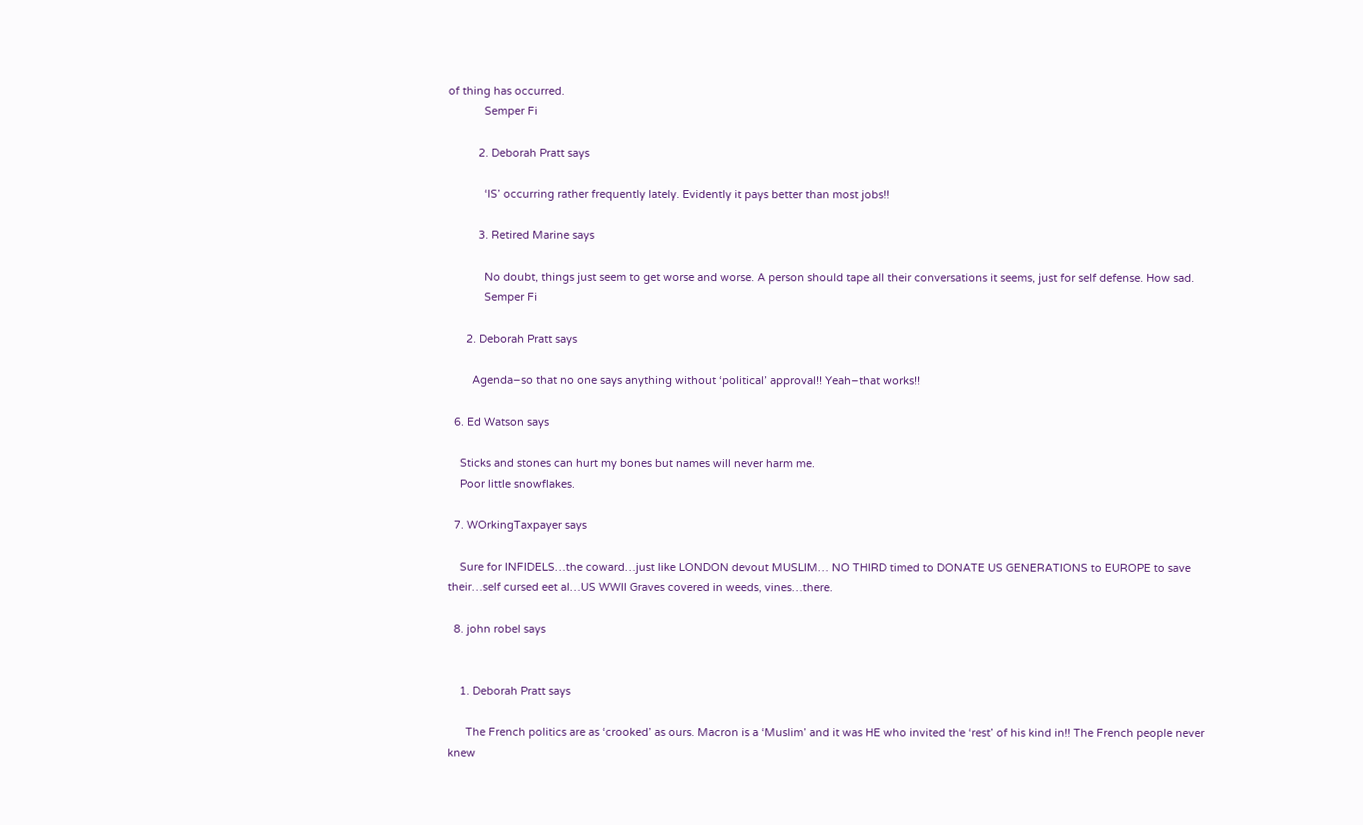of thing has occurred.
            Semper Fi

          2. Deborah Pratt says

            ‘IS’ occurring rather frequently lately. Evidently it pays better than most jobs!!

          3. Retired Marine says

            No doubt, things just seem to get worse and worse. A person should tape all their conversations it seems, just for self defense. How sad.
            Semper Fi

      2. Deborah Pratt says

        Agenda–so that no one says anything without ‘political’ approval!! Yeah–that works!!

  6. Ed Watson says

    Sticks and stones can hurt my bones but names will never harm me.
    Poor little snowflakes.

  7. WOrkingTaxpayer says

    Sure for INFIDELS…the coward…just like LONDON devout MUSLIM… NO THIRD timed to DONATE US GENERATIONS to EUROPE to save their…self cursed eet al…US WWII Graves covered in weeds, vines…there.

  8. john robel says


    1. Deborah Pratt says

      The French politics are as ‘crooked’ as ours. Macron is a ‘Muslim’ and it was HE who invited the ‘rest’ of his kind in!! The French people never knew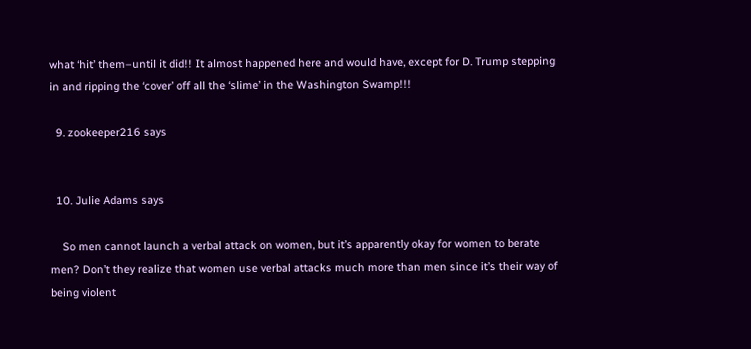what ‘hit’ them–until it did!! It almost happened here and would have, except for D. Trump stepping in and ripping the ‘cover’ off all the ‘slime’ in the Washington Swamp!!!

  9. zookeeper216 says


  10. Julie Adams says

    So men cannot launch a verbal attack on women, but it’s apparently okay for women to berate men? Don’t they realize that women use verbal attacks much more than men since it’s their way of being violent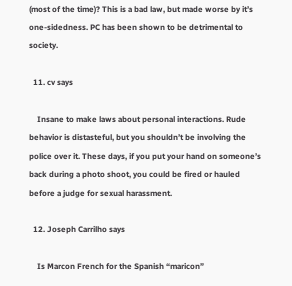(most of the time)? This is a bad law, but made worse by it’s one-sidedness. PC has been shown to be detrimental to society.

  11. cv says

    Insane to make laws about personal interactions. Rude behavior is distasteful, but you shouldn’t be involving the police over it. These days, if you put your hand on someone’s back during a photo shoot, you could be fired or hauled before a judge for sexual harassment.

  12. Joseph Carrilho says

    Is Marcon French for the Spanish “maricon”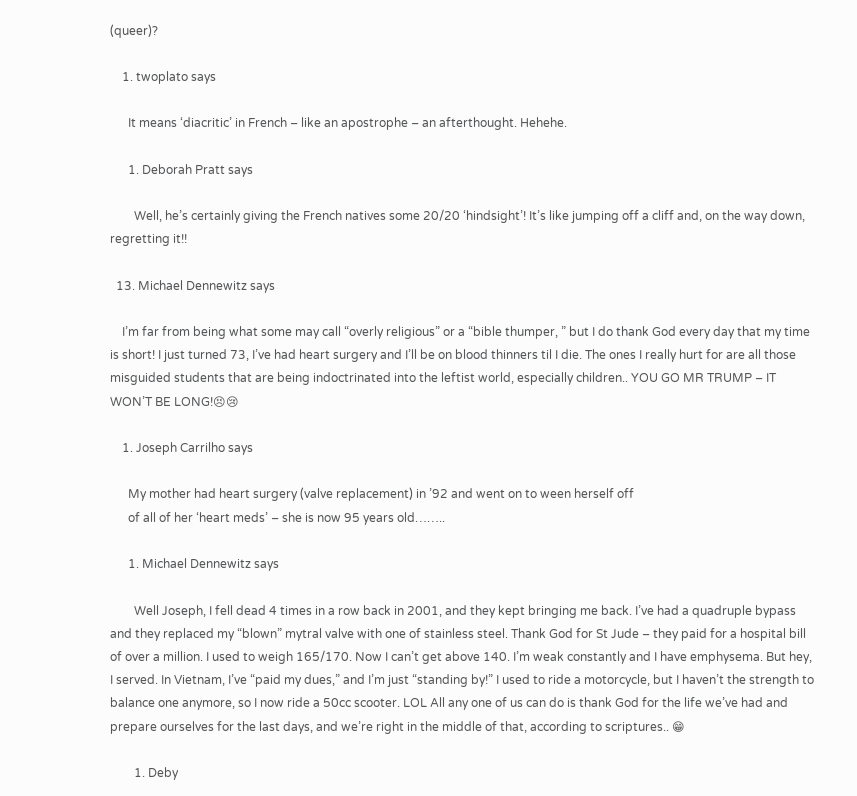(queer)?

    1. twoplato says

      It means ‘diacritic’ in French – like an apostrophe – an afterthought. Hehehe.

      1. Deborah Pratt says

        Well, he’s certainly giving the French natives some 20/20 ‘hindsight’! It’s like jumping off a cliff and, on the way down, regretting it!!

  13. Michael Dennewitz says

    I’m far from being what some may call “overly religious” or a “bible thumper, ” but I do thank God every day that my time is short! I just turned 73, I’ve had heart surgery and I’ll be on blood thinners til I die. The ones I really hurt for are all those misguided students that are being indoctrinated into the leftist world, especially children.. YOU GO MR TRUMP – IT WON’T BE LONG!😣😢

    1. Joseph Carrilho says

      My mother had heart surgery (valve replacement) in ’92 and went on to ween herself off
      of all of her ‘heart meds’ – she is now 95 years old……..

      1. Michael Dennewitz says

        Well Joseph, I fell dead 4 times in a row back in 2001, and they kept bringing me back. I’ve had a quadruple bypass and they replaced my “blown” mytral valve with one of stainless steel. Thank God for St Jude – they paid for a hospital bill of over a million. I used to weigh 165/170. Now I can’t get above 140. I’m weak constantly and I have emphysema. But hey, I served. In Vietnam, I’ve “paid my dues,” and I’m just “standing by!” I used to ride a motorcycle, but I haven’t the strength to balance one anymore, so I now ride a 50cc scooter. LOL All any one of us can do is thank God for the life we’ve had and prepare ourselves for the last days, and we’re right in the middle of that, according to scriptures.. 😁

        1. Deby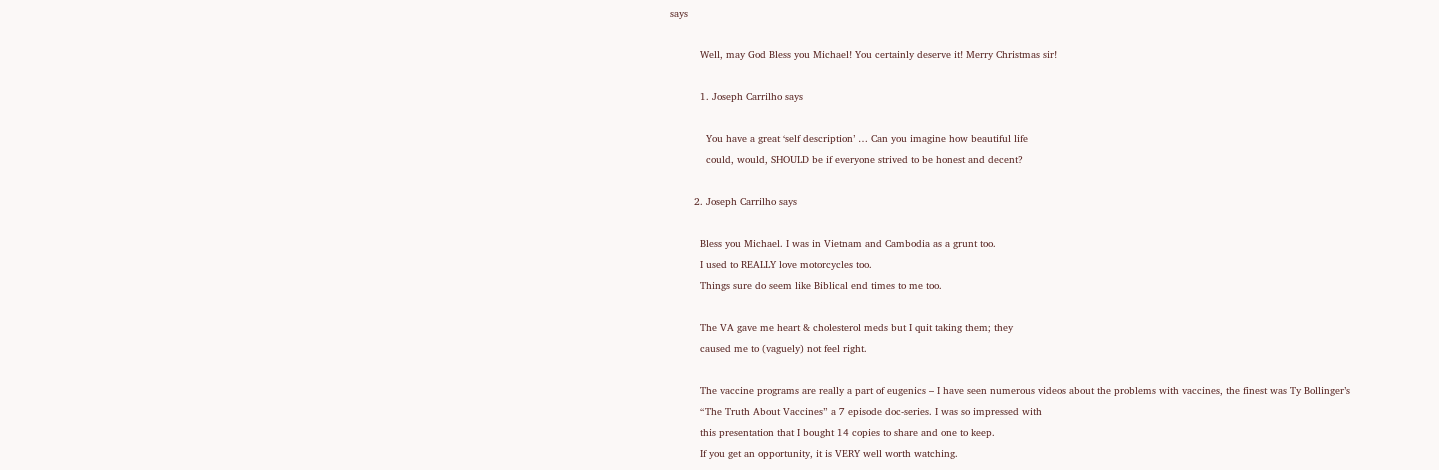says

          Well, may God Bless you Michael! You certainly deserve it! Merry Christmas sir!

          1. Joseph Carrilho says

            You have a great ‘self description’ … Can you imagine how beautiful life
            could, would, SHOULD be if everyone strived to be honest and decent?

        2. Joseph Carrilho says

          Bless you Michael. I was in Vietnam and Cambodia as a grunt too.
          I used to REALLY love motorcycles too.
          Things sure do seem like Biblical end times to me too.

          The VA gave me heart & cholesterol meds but I quit taking them; they
          caused me to (vaguely) not feel right.

          The vaccine programs are really a part of eugenics – I have seen numerous videos about the problems with vaccines, the finest was Ty Bollinger’s
          “The Truth About Vaccines” a 7 episode doc-series. I was so impressed with
          this presentation that I bought 14 copies to share and one to keep.
          If you get an opportunity, it is VERY well worth watching.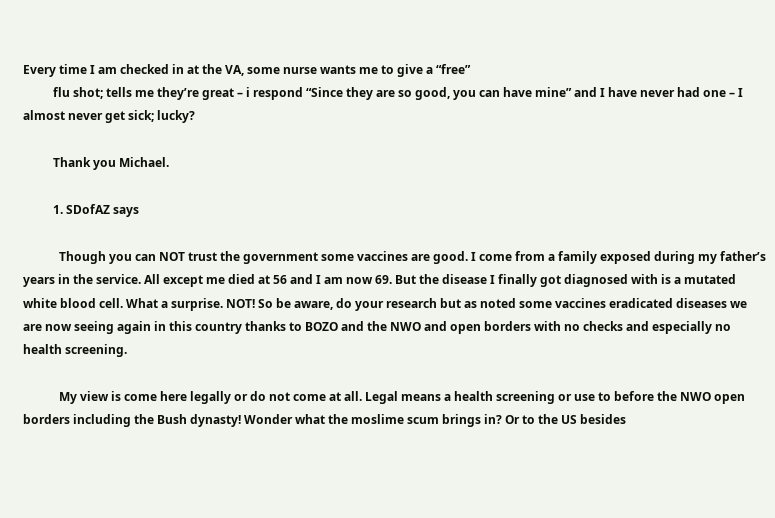Every time I am checked in at the VA, some nurse wants me to give a “free”
          flu shot; tells me they’re great – i respond “Since they are so good, you can have mine” and I have never had one – I almost never get sick; lucky?

          Thank you Michael.

          1. SDofAZ says

            Though you can NOT trust the government some vaccines are good. I come from a family exposed during my father’s years in the service. All except me died at 56 and I am now 69. But the disease I finally got diagnosed with is a mutated white blood cell. What a surprise. NOT! So be aware, do your research but as noted some vaccines eradicated diseases we are now seeing again in this country thanks to BOZO and the NWO and open borders with no checks and especially no health screening.

            My view is come here legally or do not come at all. Legal means a health screening or use to before the NWO open borders including the Bush dynasty! Wonder what the moslime scum brings in? Or to the US besides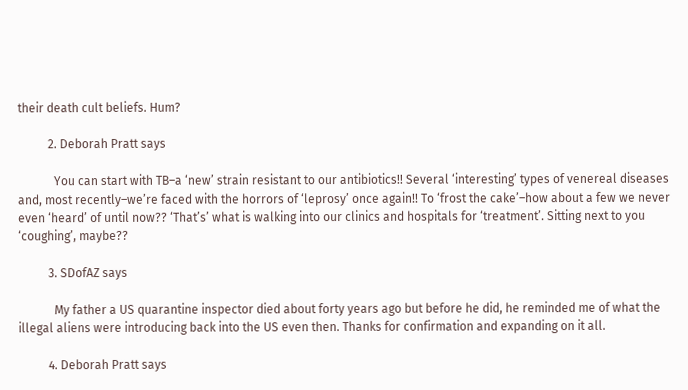their death cult beliefs. Hum?

          2. Deborah Pratt says

            You can start with TB–a ‘new’ strain resistant to our antibiotics!! Several ‘interesting’ types of venereal diseases and, most recently–we’re faced with the horrors of ‘leprosy’ once again!! To ‘frost the cake’–how about a few we never even ‘heard’ of until now?? ‘That’s’ what is walking into our clinics and hospitals for ‘treatment’. Sitting next to you ‘coughing’, maybe??

          3. SDofAZ says

            My father a US quarantine inspector died about forty years ago but before he did, he reminded me of what the illegal aliens were introducing back into the US even then. Thanks for confirmation and expanding on it all.

          4. Deborah Pratt says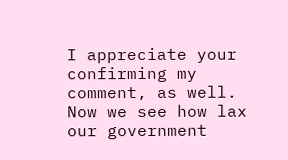I appreciate your confirming my comment, as well. Now we see how lax our government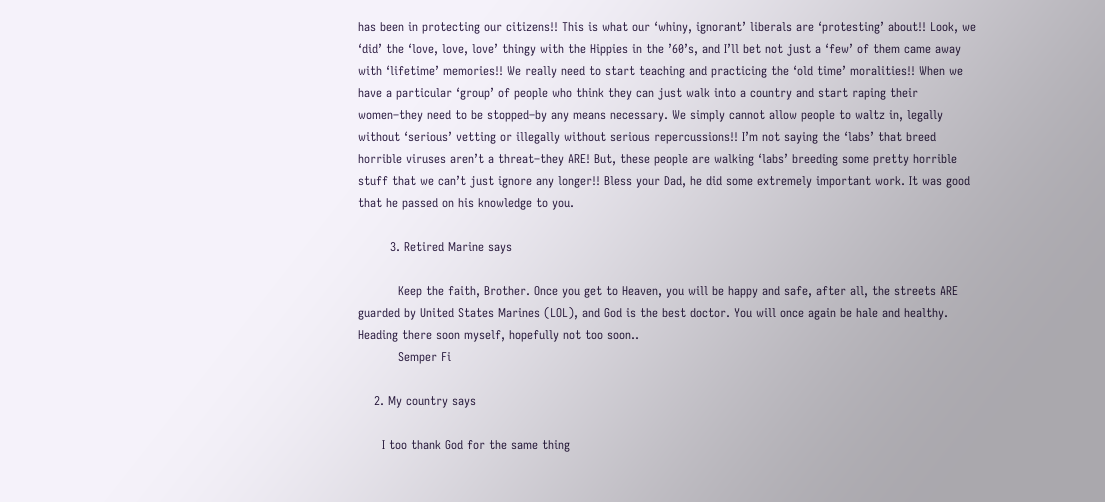has been in protecting our citizens!! This is what our ‘whiny, ignorant’ liberals are ‘protesting’ about!! Look, we ‘did’ the ‘love, love, love’ thingy with the Hippies in the ’60’s, and I’ll bet not just a ‘few’ of them came away with ‘lifetime’ memories!! We really need to start teaching and practicing the ‘old time’ moralities!! When we have a particular ‘group’ of people who think they can just walk into a country and start raping their women–they need to be stopped–by any means necessary. We simply cannot allow people to waltz in, legally without ‘serious’ vetting or illegally without serious repercussions!! I’m not saying the ‘labs’ that breed horrible viruses aren’t a threat–they ARE! But, these people are walking ‘labs’ breeding some pretty horrible stuff that we can’t just ignore any longer!! Bless your Dad, he did some extremely important work. It was good that he passed on his knowledge to you.

        3. Retired Marine says

          Keep the faith, Brother. Once you get to Heaven, you will be happy and safe, after all, the streets ARE guarded by United States Marines (LOL), and God is the best doctor. You will once again be hale and healthy. Heading there soon myself, hopefully not too soon..
          Semper Fi

    2. My country says

      I too thank God for the same thing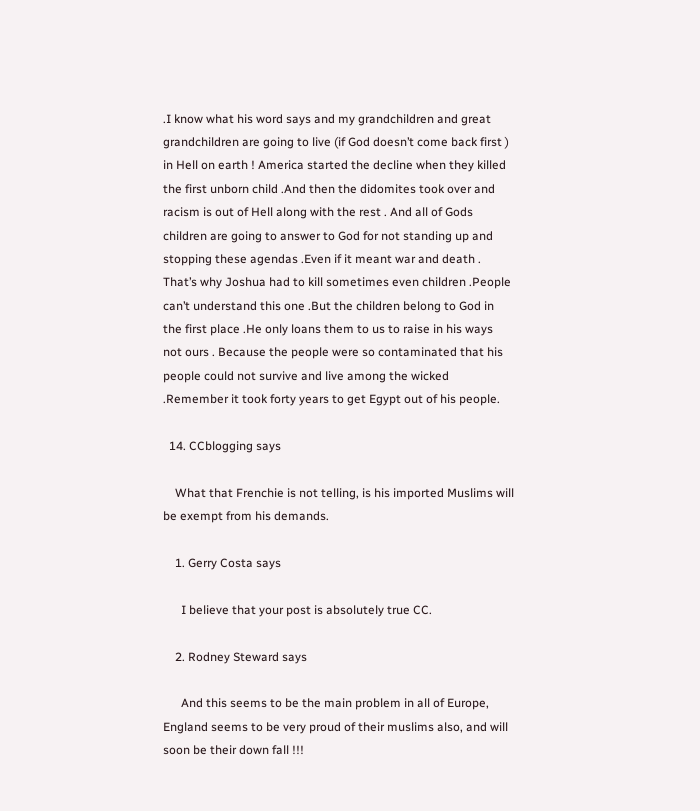.I know what his word says and my grandchildren and great grandchildren are going to live (if God doesn’t come back first ) in Hell on earth ! America started the decline when they killed the first unborn child .And then the didomites took over and racism is out of Hell along with the rest . And all of Gods children are going to answer to God for not standing up and stopping these agendas .Even if it meant war and death . That’s why Joshua had to kill sometimes even children .People can’t understand this one .But the children belong to God in the first place .He only loans them to us to raise in his ways not ours . Because the people were so contaminated that his people could not survive and live among the wicked .Remember it took forty years to get Egypt out of his people.

  14. CCblogging says

    What that Frenchie is not telling, is his imported Muslims will be exempt from his demands.

    1. Gerry Costa says

      I believe that your post is absolutely true CC.

    2. Rodney Steward says

      And this seems to be the main problem in all of Europe, England seems to be very proud of their muslims also, and will soon be their down fall !!!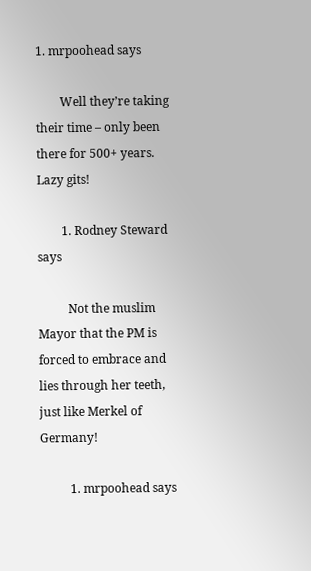1. mrpoohead says

        Well they’re taking their time – only been there for 500+ years. Lazy gits!

        1. Rodney Steward says

          Not the muslim Mayor that the PM is forced to embrace and lies through her teeth, just like Merkel of Germany!

          1. mrpoohead says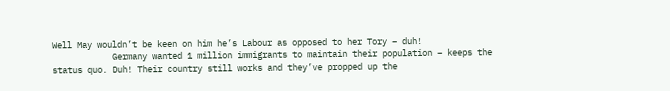Well May wouldn’t be keen on him he’s Labour as opposed to her Tory – duh!
            Germany wanted 1 million immigrants to maintain their population – keeps the status quo. Duh! Their country still works and they’ve propped up the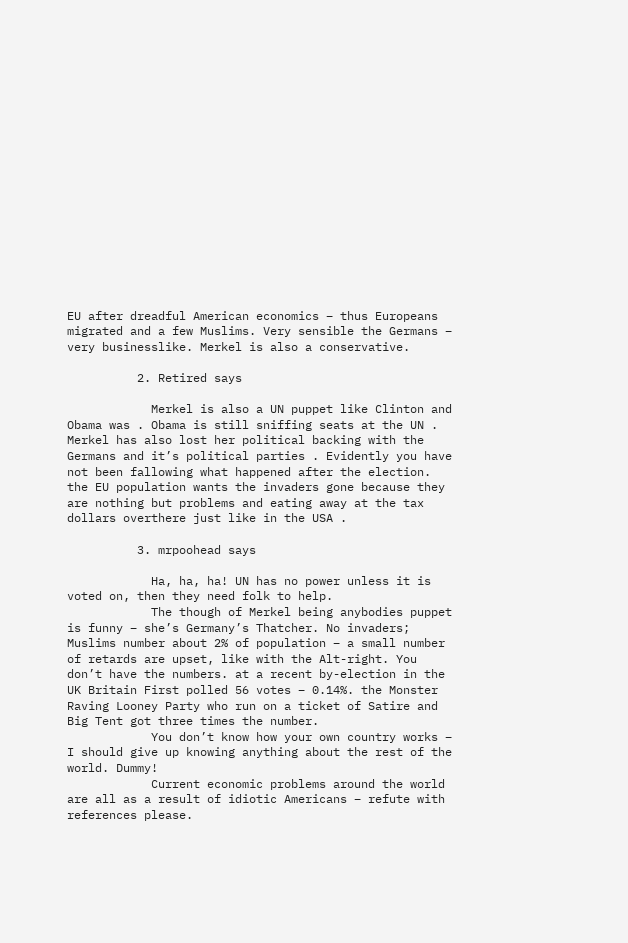EU after dreadful American economics – thus Europeans migrated and a few Muslims. Very sensible the Germans – very businesslike. Merkel is also a conservative.

          2. Retired says

            Merkel is also a UN puppet like Clinton and Obama was . Obama is still sniffing seats at the UN . Merkel has also lost her political backing with the Germans and it’s political parties . Evidently you have not been fallowing what happened after the election. the EU population wants the invaders gone because they are nothing but problems and eating away at the tax dollars overthere just like in the USA .

          3. mrpoohead says

            Ha, ha, ha! UN has no power unless it is voted on, then they need folk to help.
            The though of Merkel being anybodies puppet is funny – she’s Germany’s Thatcher. No invaders; Muslims number about 2% of population – a small number of retards are upset, like with the Alt-right. You don’t have the numbers. at a recent by-election in the UK Britain First polled 56 votes – 0.14%. the Monster Raving Looney Party who run on a ticket of Satire and Big Tent got three times the number.
            You don’t know how your own country works – I should give up knowing anything about the rest of the world. Dummy!
            Current economic problems around the world are all as a result of idiotic Americans – refute with references please.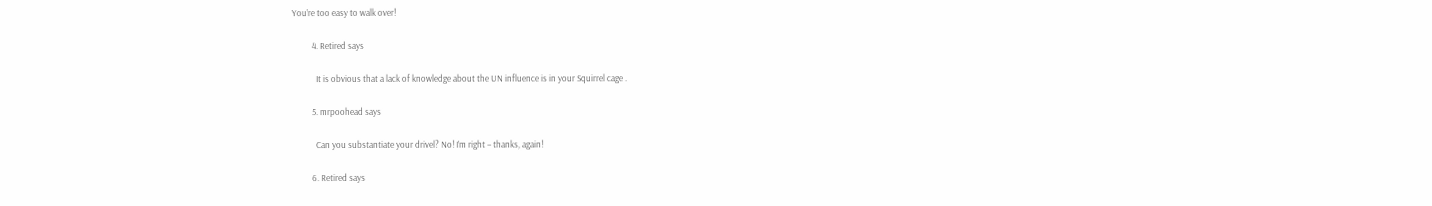You’re too easy to walk over!

          4. Retired says

            It is obvious that a lack of knowledge about the UN influence is in your Squirrel cage .

          5. mrpoohead says

            Can you substantiate your drivel? No! I’m right – thanks, again!

          6. Retired says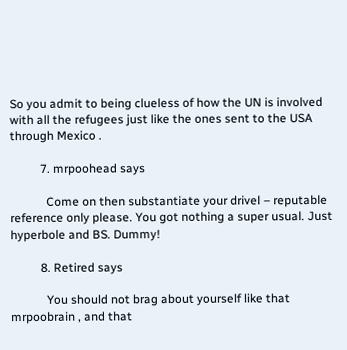So you admit to being clueless of how the UN is involved with all the refugees just like the ones sent to the USA through Mexico .

          7. mrpoohead says

            Come on then substantiate your drivel – reputable reference only please. You got nothing a super usual. Just hyperbole and BS. Dummy!

          8. Retired says

            You should not brag about yourself like that mrpoobrain , and that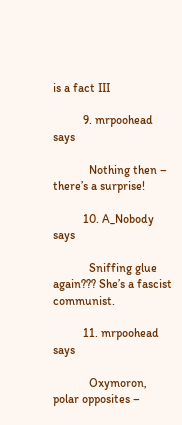is a fact III

          9. mrpoohead says

            Nothing then – there’s a surprise!

          10. A_Nobody says

            Sniffing glue again??? She’s a fascist communist.

          11. mrpoohead says

            Oxymoron, polar opposites –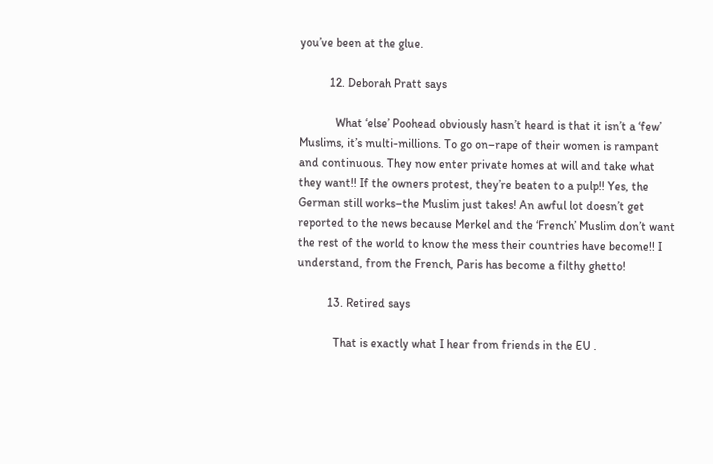you’ve been at the glue.

          12. Deborah Pratt says

            What ‘else’ Poohead obviously hasn’t heard is that it isn’t a ‘few’ Muslims, it’s multi-millions. To go on–rape of their women is rampant and continuous. They now enter private homes at will and take what they want!! If the owners protest, they’re beaten to a pulp!! Yes, the German still works–the Muslim just takes! An awful lot doesn’t get reported to the news because Merkel and the ‘French’ Muslim don’t want the rest of the world to know the mess their countries have become!! I understand, from the French, Paris has become a filthy ghetto!

          13. Retired says

            That is exactly what I hear from friends in the EU .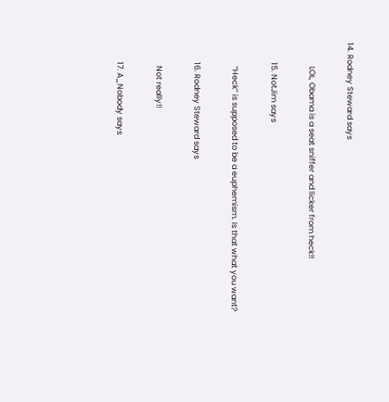14. Rodney Steward says

            LOL, Obama is a seat sniffer and licker from heck!!

          15. NotJim says

            “Heck” is supposed to be a euphemism. Is that what you want?

          16. Rodney Steward says

            Not really!!

          17. A_Nobody says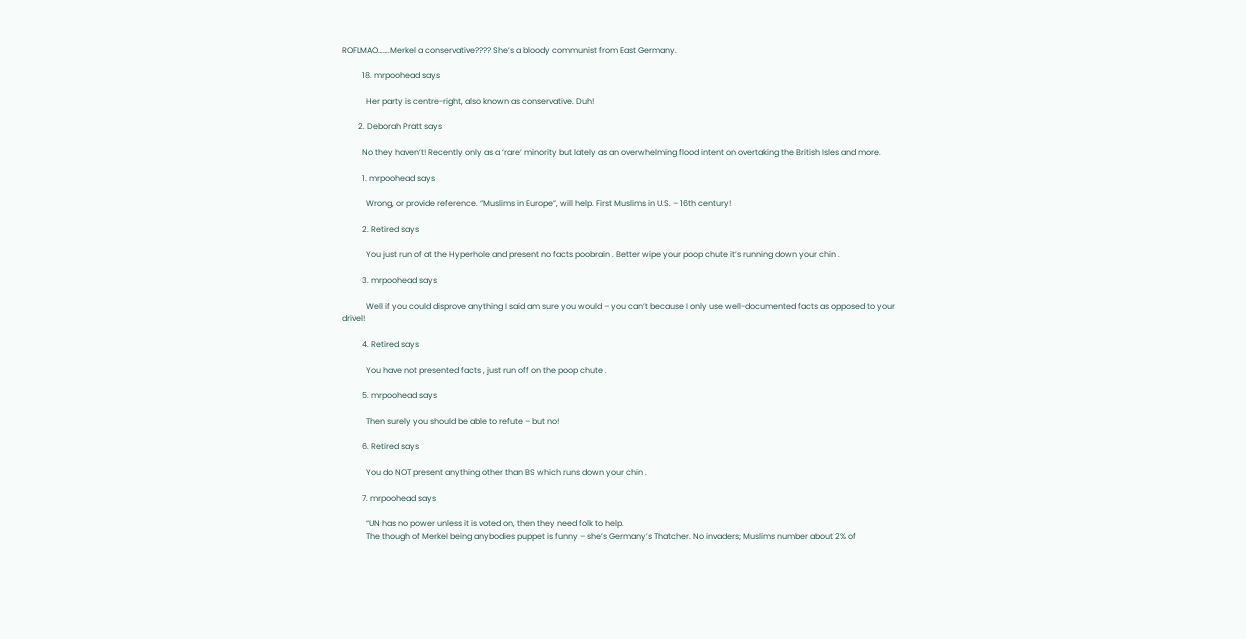ROFLMAO…….Merkel a conservative???? She’s a bloody communist from East Germany.

          18. mrpoohead says

            Her party is centre-right, also known as conservative. Duh!

        2. Deborah Pratt says

          No they haven’t! Recently only as a ‘rare’ minority but lately as an overwhelming flood intent on overtaking the British Isles and more.

          1. mrpoohead says

            Wrong, or provide reference. “Muslims in Europe”, will help. First Muslims in U.S. – 16th century!

          2. Retired says

            You just run of at the Hyperhole and present no facts poobrain . Better wipe your poop chute it’s running down your chin .

          3. mrpoohead says

            Well if you could disprove anything I said am sure you would – you can’t because I only use well-documented facts as opposed to your drivel!

          4. Retired says

            You have not presented facts , just run off on the poop chute .

          5. mrpoohead says

            Then surely you should be able to refute – but no!

          6. Retired says

            You do NOT present anything other than BS which runs down your chin .

          7. mrpoohead says

            “UN has no power unless it is voted on, then they need folk to help.
            The though of Merkel being anybodies puppet is funny – she’s Germany’s Thatcher. No invaders; Muslims number about 2% of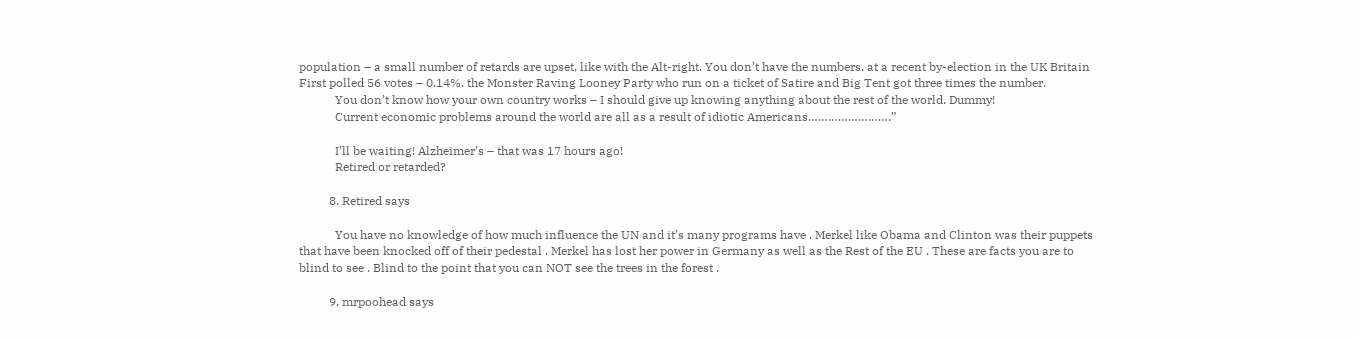population – a small number of retards are upset, like with the Alt-right. You don’t have the numbers. at a recent by-election in the UK Britain First polled 56 votes – 0.14%. the Monster Raving Looney Party who run on a ticket of Satire and Big Tent got three times the number.
            You don’t know how your own country works – I should give up knowing anything about the rest of the world. Dummy!
            Current economic problems around the world are all as a result of idiotic Americans…………………….”

            I’ll be waiting! Alzheimer’s – that was 17 hours ago!
            Retired or retarded?

          8. Retired says

            You have no knowledge of how much influence the UN and it’s many programs have . Merkel like Obama and Clinton was their puppets that have been knocked off of their pedestal . Merkel has lost her power in Germany as well as the Rest of the EU . These are facts you are to blind to see . Blind to the point that you can NOT see the trees in the forest .

          9. mrpoohead says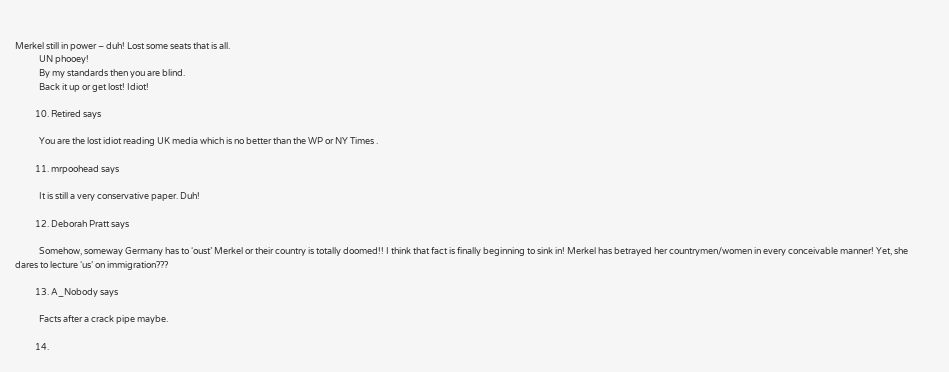Merkel still in power – duh! Lost some seats that is all.
            UN phooey!
            By my standards then you are blind.
            Back it up or get lost! Idiot!

          10. Retired says

            You are the lost idiot reading UK media which is no better than the WP or NY Times .

          11. mrpoohead says

            It is still a very conservative paper. Duh!

          12. Deborah Pratt says

            Somehow, someway Germany has to ‘oust’ Merkel or their country is totally doomed!! I think that fact is finally beginning to sink in! Merkel has betrayed her countrymen/women in every conceivable manner! Yet, she dares to lecture ‘us’ on immigration???

          13. A_Nobody says

            Facts after a crack pipe maybe.

          14.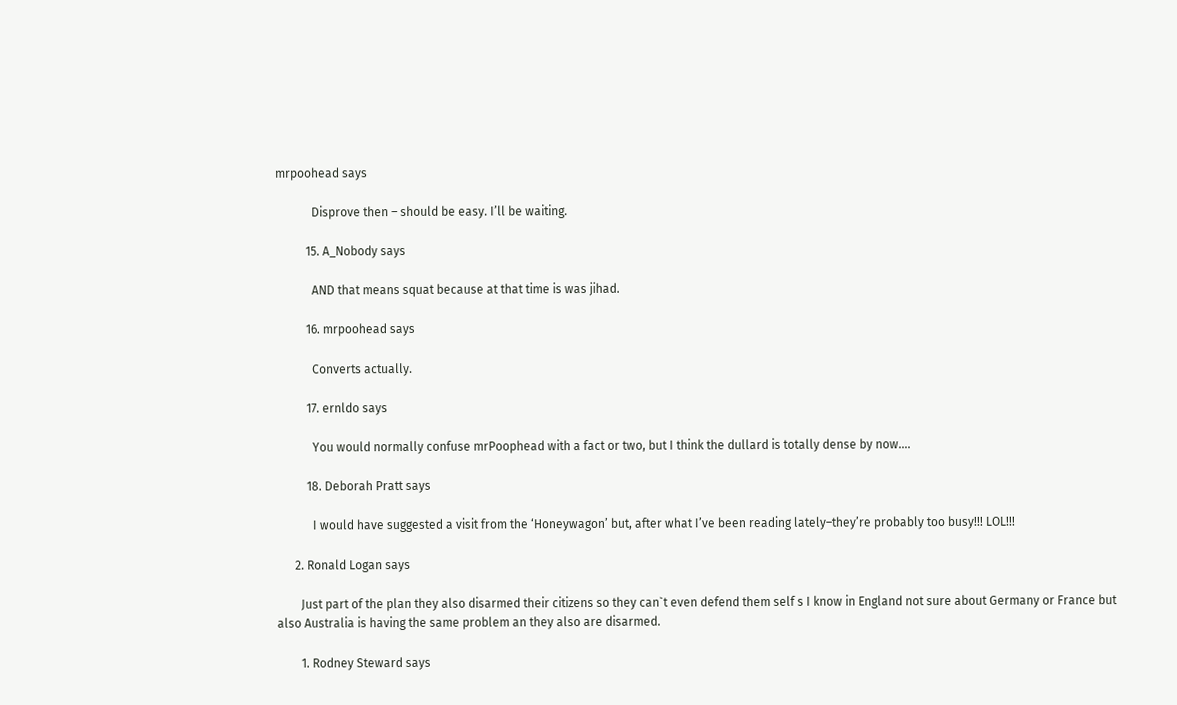mrpoohead says

            Disprove then – should be easy. I’ll be waiting.

          15. A_Nobody says

            AND that means squat because at that time is was jihad.

          16. mrpoohead says

            Converts actually.

          17. ernldo says

            You would normally confuse mrPoophead with a fact or two, but I think the dullard is totally dense by now….

          18. Deborah Pratt says

            I would have suggested a visit from the ‘Honeywagon’ but, after what I’ve been reading lately–they’re probably too busy!!! LOL!!!

      2. Ronald Logan says

        Just part of the plan they also disarmed their citizens so they can`t even defend them self s I know in England not sure about Germany or France but also Australia is having the same problem an they also are disarmed.

        1. Rodney Steward says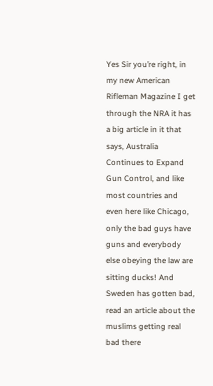Yes Sir you’re right, in my new American Rifleman Magazine I get through the NRA it has a big article in it that says, Australia Continues to Expand Gun Control, and like most countries and even here like Chicago, only the bad guys have guns and everybody else obeying the law are sitting ducks! And Sweden has gotten bad, read an article about the muslims getting real bad there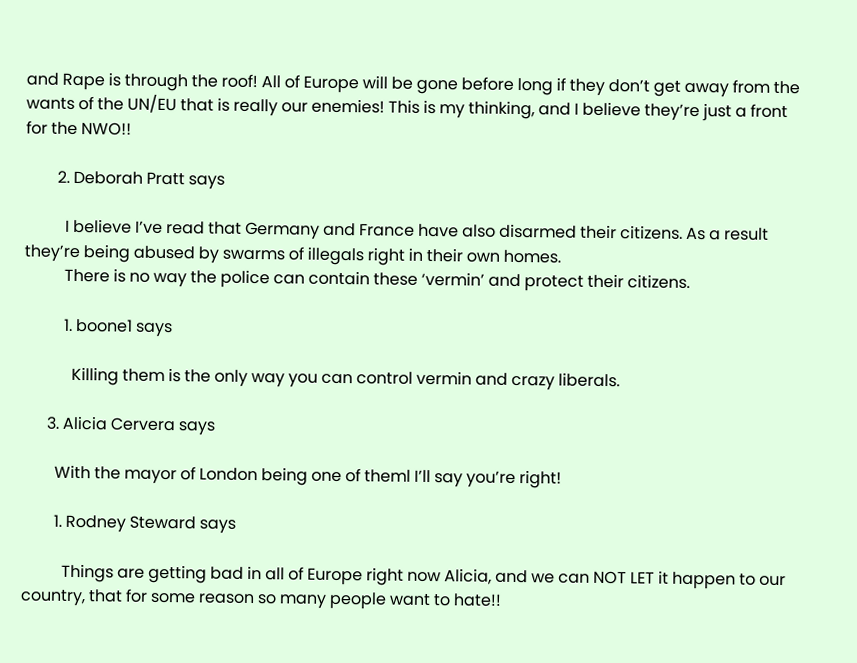and Rape is through the roof! All of Europe will be gone before long if they don’t get away from the wants of the UN/EU that is really our enemies! This is my thinking, and I believe they’re just a front for the NWO!!

        2. Deborah Pratt says

          I believe I’ve read that Germany and France have also disarmed their citizens. As a result they’re being abused by swarms of illegals right in their own homes.
          There is no way the police can contain these ‘vermin’ and protect their citizens.

          1. boone1 says

            Killing them is the only way you can control vermin and crazy liberals.

      3. Alicia Cervera says

        With the mayor of London being one of theml I’ll say you’re right!

        1. Rodney Steward says

          Things are getting bad in all of Europe right now Alicia, and we can NOT LET it happen to our country, that for some reason so many people want to hate!!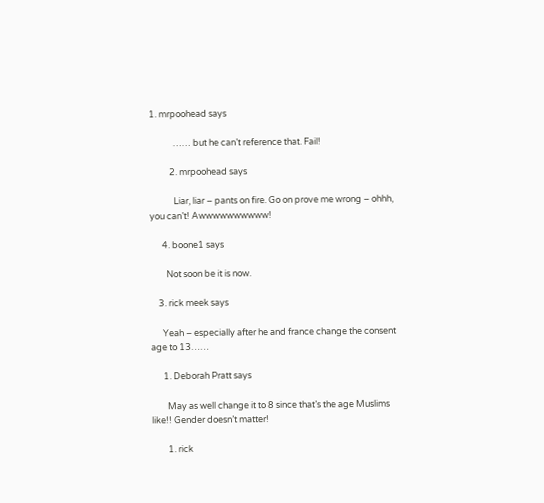1. mrpoohead says

            …… but he can’t reference that. Fail!

          2. mrpoohead says

            Liar, liar – pants on fire. Go on prove me wrong – ohhh, you can’t! Awwwwwwwwww!

      4. boone1 says

        Not soon be it is now.

    3. rick meek says

      Yeah – especially after he and france change the consent age to 13……

      1. Deborah Pratt says

        May as well change it to 8 since that’s the age Muslims like!! Gender doesn’t matter!

        1. rick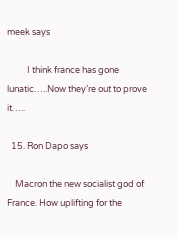meek says

          I think france has gone lunatic…..Now they’re out to prove it…..

  15. Ron Dapo says

    Macron the new socialist god of France. How uplifting for the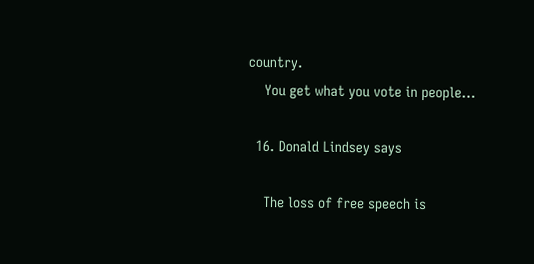country.
    You get what you vote in people…

  16. Donald Lindsey says

    The loss of free speech is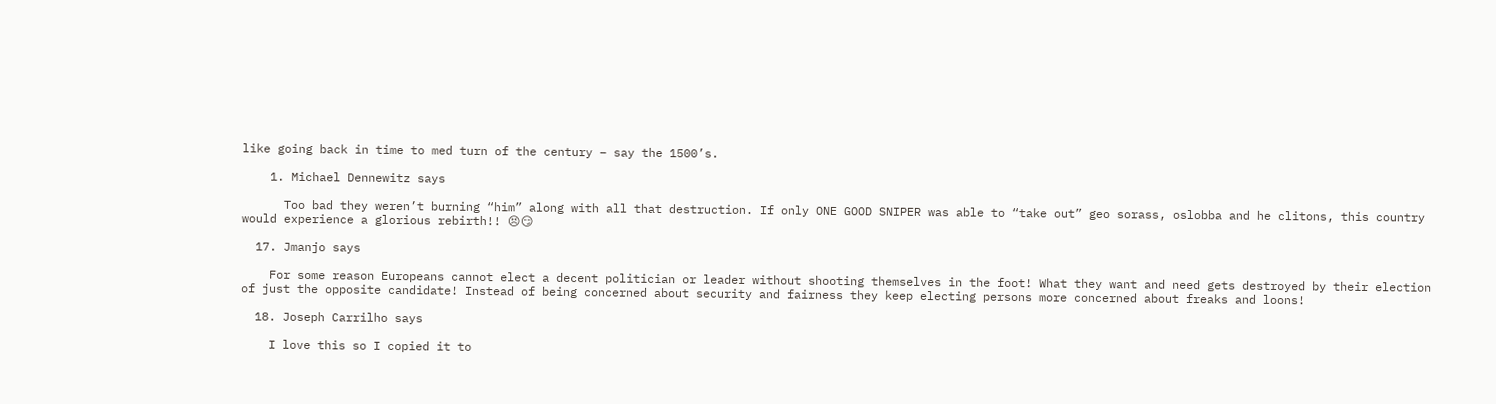like going back in time to med turn of the century – say the 1500’s.

    1. Michael Dennewitz says

      Too bad they weren’t burning “him” along with all that destruction. If only ONE GOOD SNIPER was able to “take out” geo sorass, oslobba and he clitons, this country would experience a glorious rebirth!! 😣😏

  17. Jmanjo says

    For some reason Europeans cannot elect a decent politician or leader without shooting themselves in the foot! What they want and need gets destroyed by their election of just the opposite candidate! Instead of being concerned about security and fairness they keep electing persons more concerned about freaks and loons!

  18. Joseph Carrilho says

    I love this so I copied it to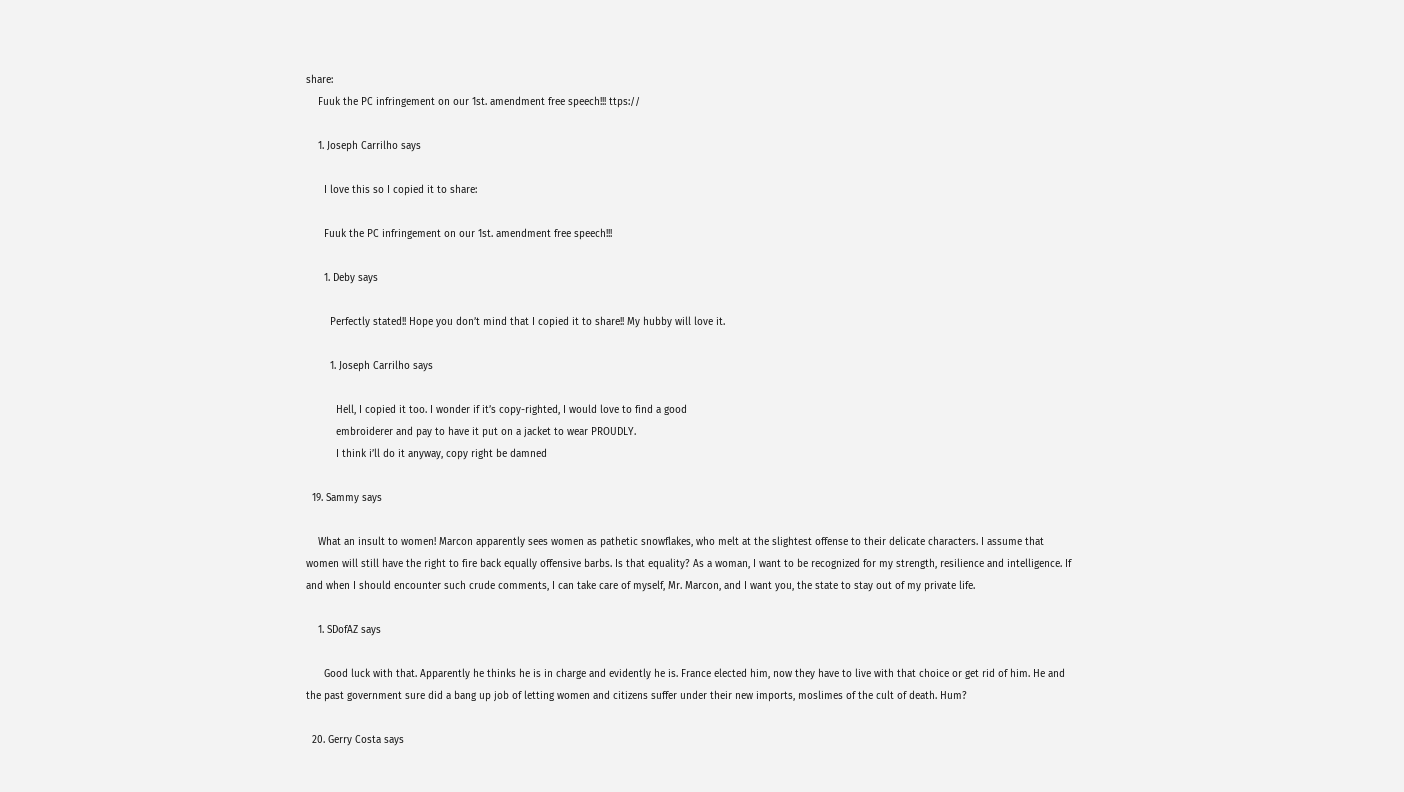share:
    Fuuk the PC infringement on our 1st. amendment free speech!!! ttps://

    1. Joseph Carrilho says

      I love this so I copied it to share:

      Fuuk the PC infringement on our 1st. amendment free speech!!!

      1. Deby says

        Perfectly stated!! Hope you don’t mind that I copied it to share!! My hubby will love it.

        1. Joseph Carrilho says

          Hell, I copied it too. I wonder if it’s copy-righted, I would love to find a good
          embroiderer and pay to have it put on a jacket to wear PROUDLY.
          I think i’ll do it anyway, copy right be damned

  19. Sammy says

    What an insult to women! Marcon apparently sees women as pathetic snowflakes, who melt at the slightest offense to their delicate characters. I assume that women will still have the right to fire back equally offensive barbs. Is that equality? As a woman, I want to be recognized for my strength, resilience and intelligence. If and when I should encounter such crude comments, I can take care of myself, Mr. Marcon, and I want you, the state to stay out of my private life.

    1. SDofAZ says

      Good luck with that. Apparently he thinks he is in charge and evidently he is. France elected him, now they have to live with that choice or get rid of him. He and the past government sure did a bang up job of letting women and citizens suffer under their new imports, moslimes of the cult of death. Hum?

  20. Gerry Costa says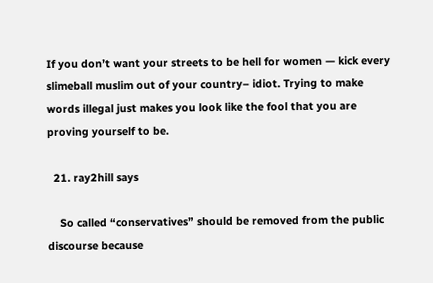If you don’t want your streets to be hell for women — kick every slimeball muslim out of your country– idiot. Trying to make words illegal just makes you look like the fool that you are proving yourself to be.

  21. ray2hill says

    So called “conservatives” should be removed from the public discourse because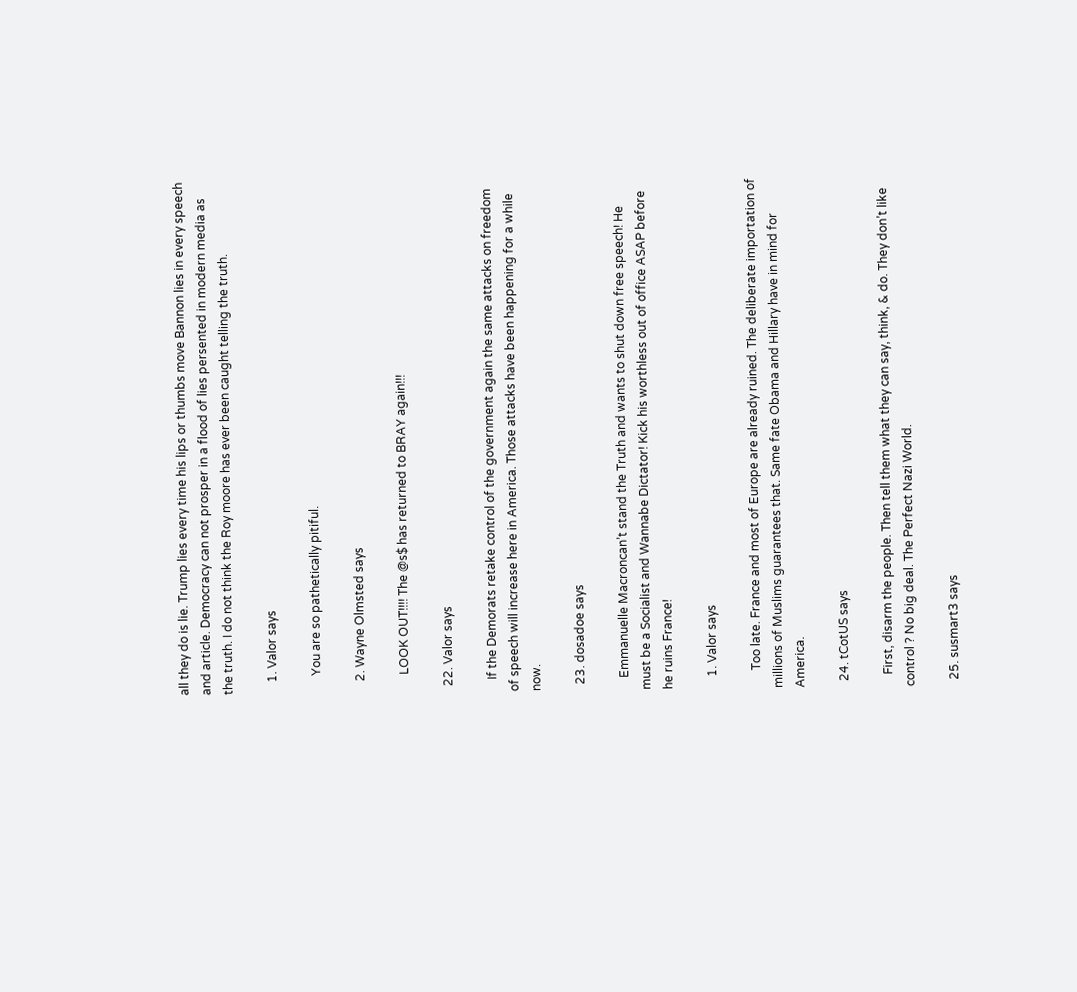all they do is lie. Trump lies every time his lips or thumbs move Bannon lies in every speech and article. Democracy can not prosper in a flood of lies persented in modern media as the truth. I do not think the Roy moore has ever been caught telling the truth.

    1. Valor says

      You are so pathetically pitiful.

    2. Wayne Olmsted says

      LOOK OUT!!!! The @s$ has returned to BRAY again!!!

  22. Valor says

    If the Demorats retake control of the government again the same attacks on freedom of speech will increase here in America. Those attacks have been happening for a while now.

  23. dosadoe says

    Emmanuelle Macroncan’t stand the Truth and wants to shut down free speech! He must be a Socialist and Wannabe Dictator! Kick his worthless out of office ASAP before he ruins France!

    1. Valor says

      Too late. France and most of Europe are already ruined. The deliberate importation of millions of Muslims guarantees that. Same fate Obama and Hillary have in mind for America.

  24. tCotUS says

    First, disarm the people. Then tell them what they can say, think, & do. They don’t like control ? No big deal. The Perfect Nazi World.

  25. susmart3 says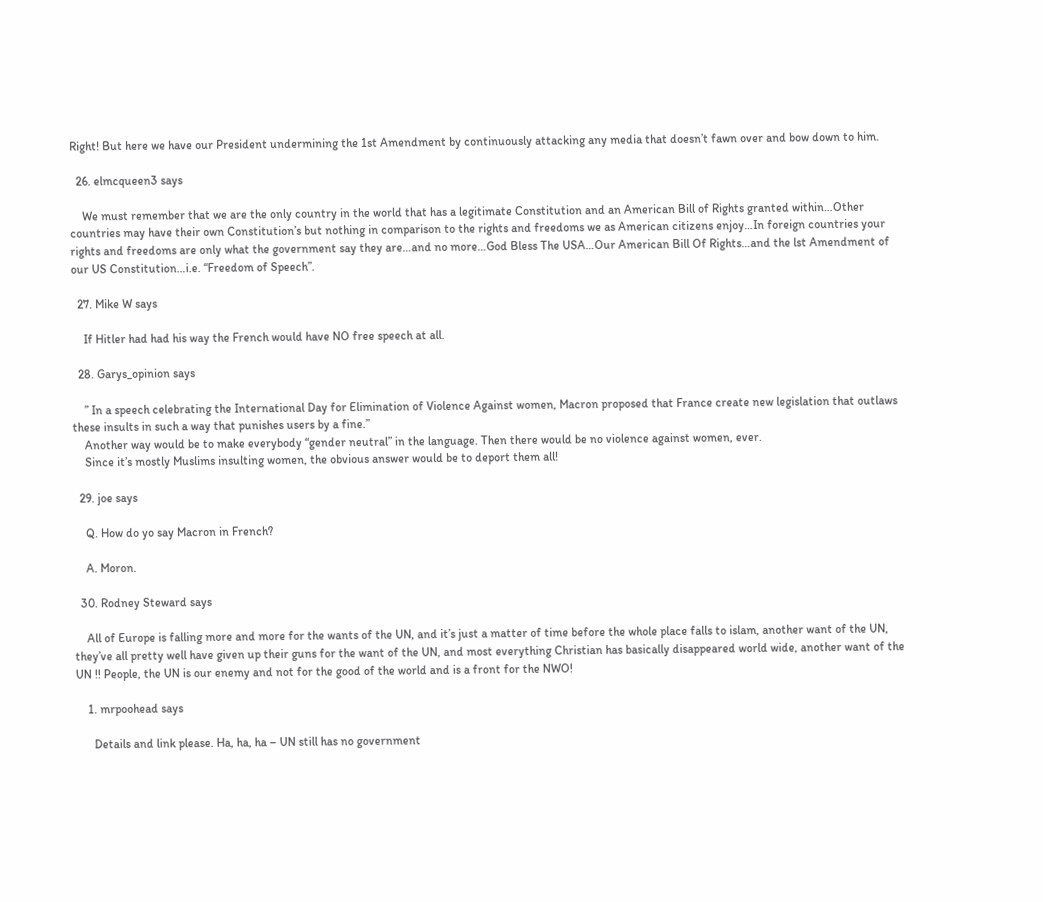Right! But here we have our President undermining the 1st Amendment by continuously attacking any media that doesn’t fawn over and bow down to him.

  26. elmcqueen3 says

    We must remember that we are the only country in the world that has a legitimate Constitution and an American Bill of Rights granted within…Other countries may have their own Constitution’s but nothing in comparison to the rights and freedoms we as American citizens enjoy…In foreign countries your rights and freedoms are only what the government say they are…and no more…God Bless The USA…Our American Bill Of Rights…and the lst Amendment of our US Constitution…i.e. “Freedom of Speech”.

  27. Mike W says

    If Hitler had had his way the French would have NO free speech at all.

  28. Garys_opinion says

    ” In a speech celebrating the International Day for Elimination of Violence Against women, Macron proposed that France create new legislation that outlaws these insults in such a way that punishes users by a fine.”
    Another way would be to make everybody “gender neutral” in the language. Then there would be no violence against women, ever.
    Since it’s mostly Muslims insulting women, the obvious answer would be to deport them all!

  29. joe says

    Q. How do yo say Macron in French?

    A. Moron.

  30. Rodney Steward says

    All of Europe is falling more and more for the wants of the UN, and it’s just a matter of time before the whole place falls to islam, another want of the UN, they’ve all pretty well have given up their guns for the want of the UN, and most everything Christian has basically disappeared world wide, another want of the UN !! People, the UN is our enemy and not for the good of the world and is a front for the NWO!

    1. mrpoohead says

      Details and link please. Ha, ha, ha – UN still has no government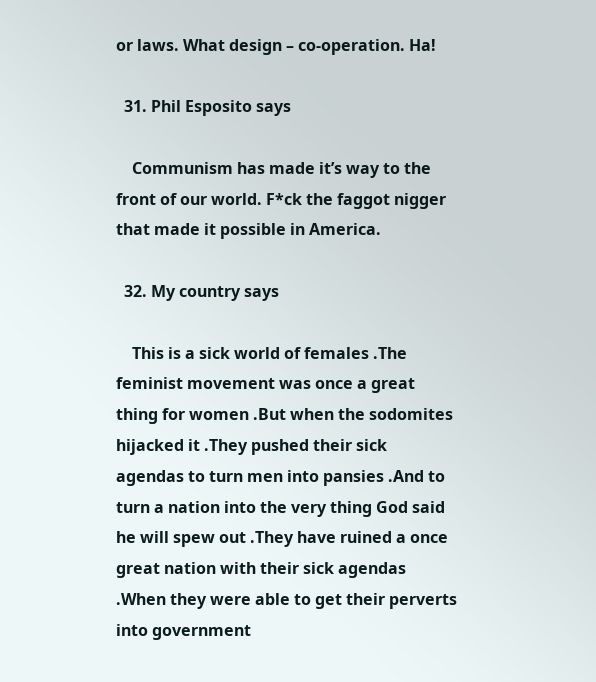or laws. What design – co-operation. Ha!

  31. Phil Esposito says

    Communism has made it’s way to the front of our world. F*ck the faggot nigger that made it possible in America.

  32. My country says

    This is a sick world of females .The feminist movement was once a great thing for women .But when the sodomites hijacked it .They pushed their sick agendas to turn men into pansies .And to turn a nation into the very thing God said he will spew out .They have ruined a once great nation with their sick agendas .When they were able to get their perverts into government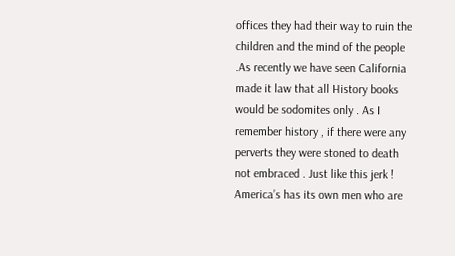offices they had their way to ruin the children and the mind of the people .As recently we have seen California made it law that all History books would be sodomites only . As I remember history , if there were any perverts they were stoned to death not embraced . Just like this jerk ! America’s has its own men who are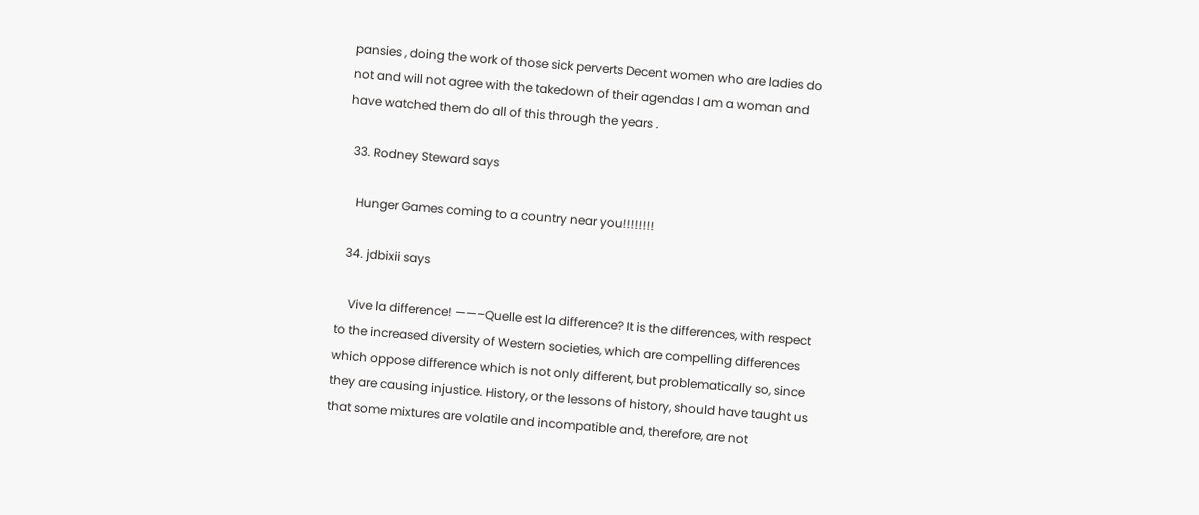pansies , doing the work of those sick perverts Decent women who are ladies do not and will not agree with the takedown of their agendas I am a woman and have watched them do all of this through the years .

  33. Rodney Steward says

    Hunger Games coming to a country near you!!!!!!!!

  34. jdbixii says

    Vive la difference! ——–Quelle est la difference? It is the differences, with respect to the increased diversity of Western societies, which are compelling differences which oppose difference which is not only different, but problematically so, since they are causing injustice. History, or the lessons of history, should have taught us that some mixtures are volatile and incompatible and, therefore, are not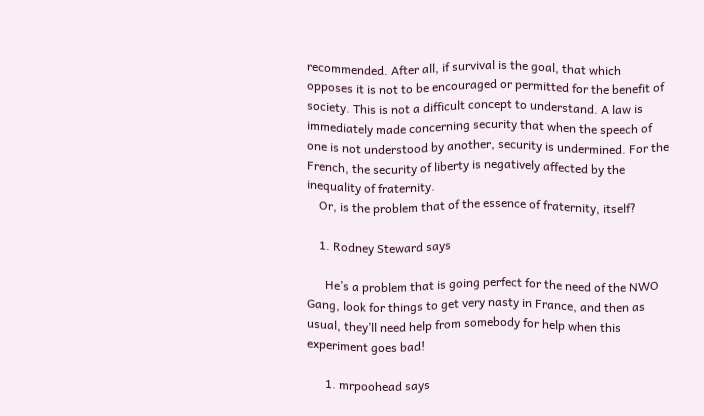recommended. After all, if survival is the goal, that which opposes it is not to be encouraged or permitted for the benefit of society. This is not a difficult concept to understand. A law is immediately made concerning security that when the speech of one is not understood by another, security is undermined. For the French, the security of liberty is negatively affected by the inequality of fraternity.
    Or, is the problem that of the essence of fraternity, itself?

    1. Rodney Steward says

      He’s a problem that is going perfect for the need of the NWO Gang, look for things to get very nasty in France, and then as usual, they’ll need help from somebody for help when this experiment goes bad!

      1. mrpoohead says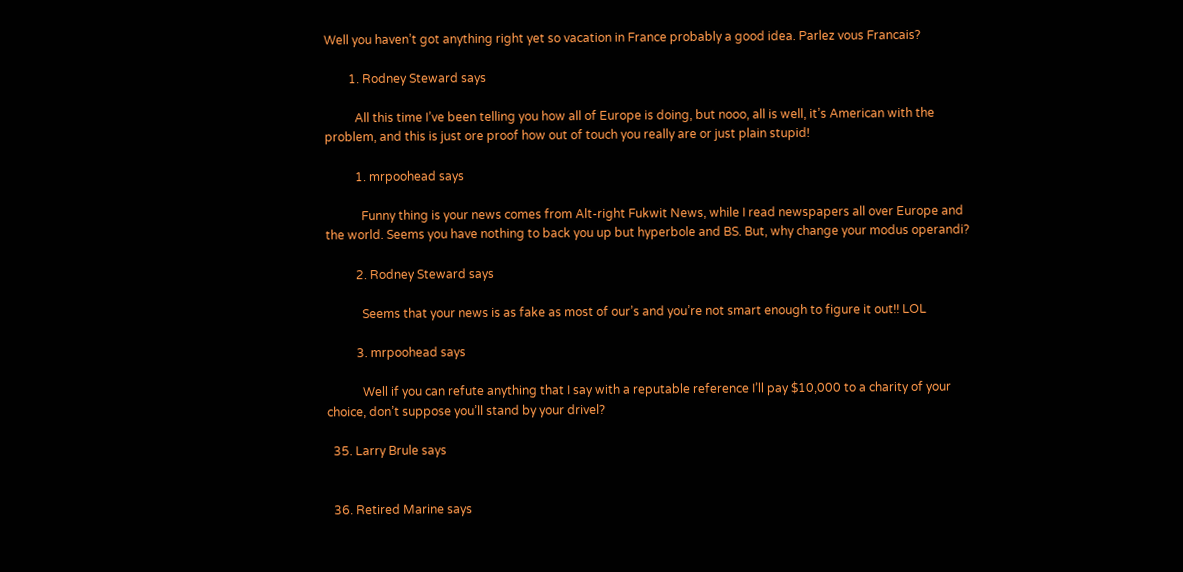Well you haven’t got anything right yet so vacation in France probably a good idea. Parlez vous Francais?

        1. Rodney Steward says

          All this time I’ve been telling you how all of Europe is doing, but nooo, all is well, it’s American with the problem, and this is just ore proof how out of touch you really are or just plain stupid!

          1. mrpoohead says

            Funny thing is your news comes from Alt-right Fukwit News, while I read newspapers all over Europe and the world. Seems you have nothing to back you up but hyperbole and BS. But, why change your modus operandi?

          2. Rodney Steward says

            Seems that your news is as fake as most of our’s and you’re not smart enough to figure it out!! LOL

          3. mrpoohead says

            Well if you can refute anything that I say with a reputable reference I’ll pay $10,000 to a charity of your choice, don’t suppose you’ll stand by your drivel?

  35. Larry Brule says


  36. Retired Marine says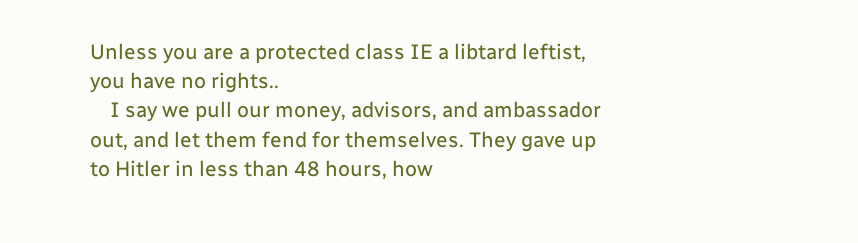Unless you are a protected class IE a libtard leftist, you have no rights..
    I say we pull our money, advisors, and ambassador out, and let them fend for themselves. They gave up to Hitler in less than 48 hours, how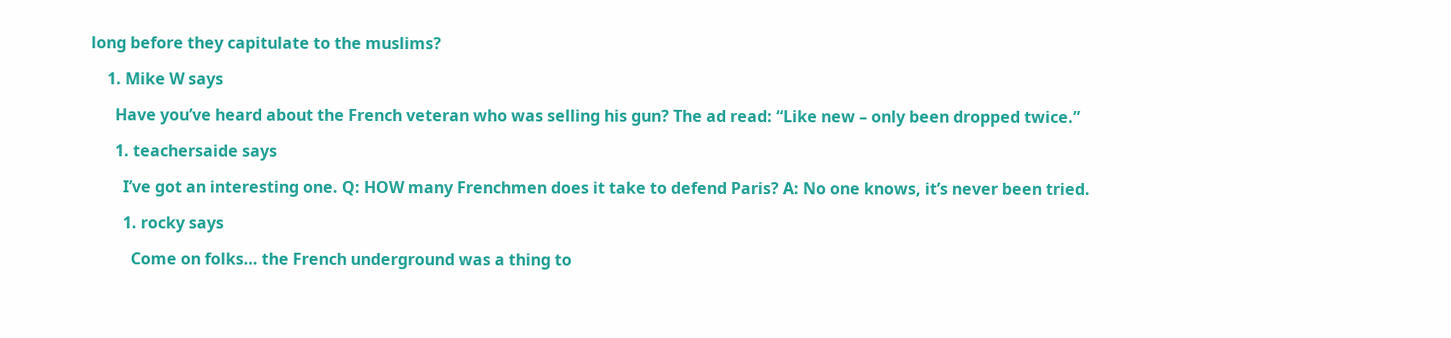long before they capitulate to the muslims?

    1. Mike W says

      Have you’ve heard about the French veteran who was selling his gun? The ad read: “Like new – only been dropped twice.”

      1. teachersaide says

        I’ve got an interesting one. Q: HOW many Frenchmen does it take to defend Paris? A: No one knows, it’s never been tried.

        1. rocky says

          Come on folks… the French underground was a thing to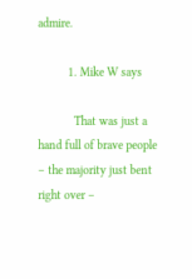admire.

          1. Mike W says

            That was just a hand full of brave people – the majority just bent right over –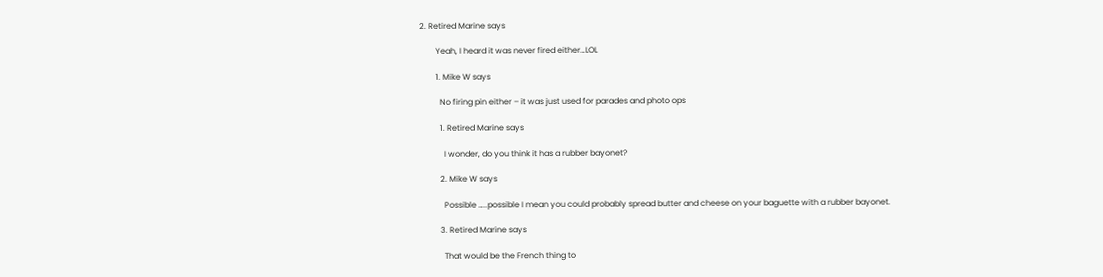2. Retired Marine says

        Yeah, I heard it was never fired either…LOL

        1. Mike W says

          No firing pin either – it was just used for parades and photo ops

          1. Retired Marine says

            I wonder, do you think it has a rubber bayonet?

          2. Mike W says

            Possible …..possible I mean you could probably spread butter and cheese on your baguette with a rubber bayonet.

          3. Retired Marine says

            That would be the French thing to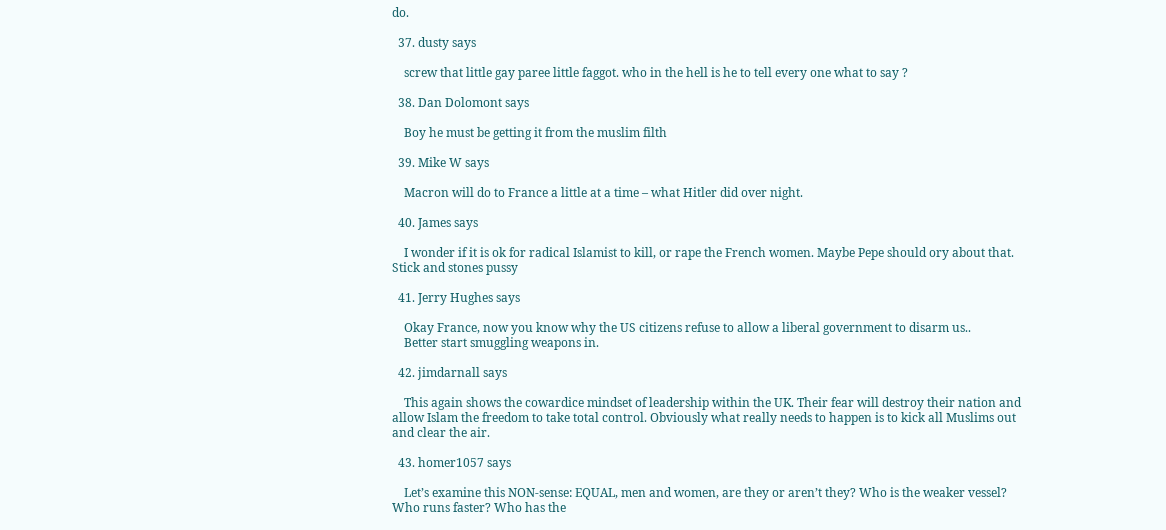do.

  37. dusty says

    screw that little gay paree little faggot. who in the hell is he to tell every one what to say ?

  38. Dan Dolomont says

    Boy he must be getting it from the muslim filth

  39. Mike W says

    Macron will do to France a little at a time – what Hitler did over night.

  40. James says

    I wonder if it is ok for radical Islamist to kill, or rape the French women. Maybe Pepe should ory about that. Stick and stones pussy

  41. Jerry Hughes says

    Okay France, now you know why the US citizens refuse to allow a liberal government to disarm us..
    Better start smuggling weapons in.

  42. jimdarnall says

    This again shows the cowardice mindset of leadership within the UK. Their fear will destroy their nation and allow Islam the freedom to take total control. Obviously what really needs to happen is to kick all Muslims out and clear the air.

  43. homer1057 says

    Let’s examine this NON-sense: EQUAL, men and women, are they or aren’t they? Who is the weaker vessel? Who runs faster? Who has the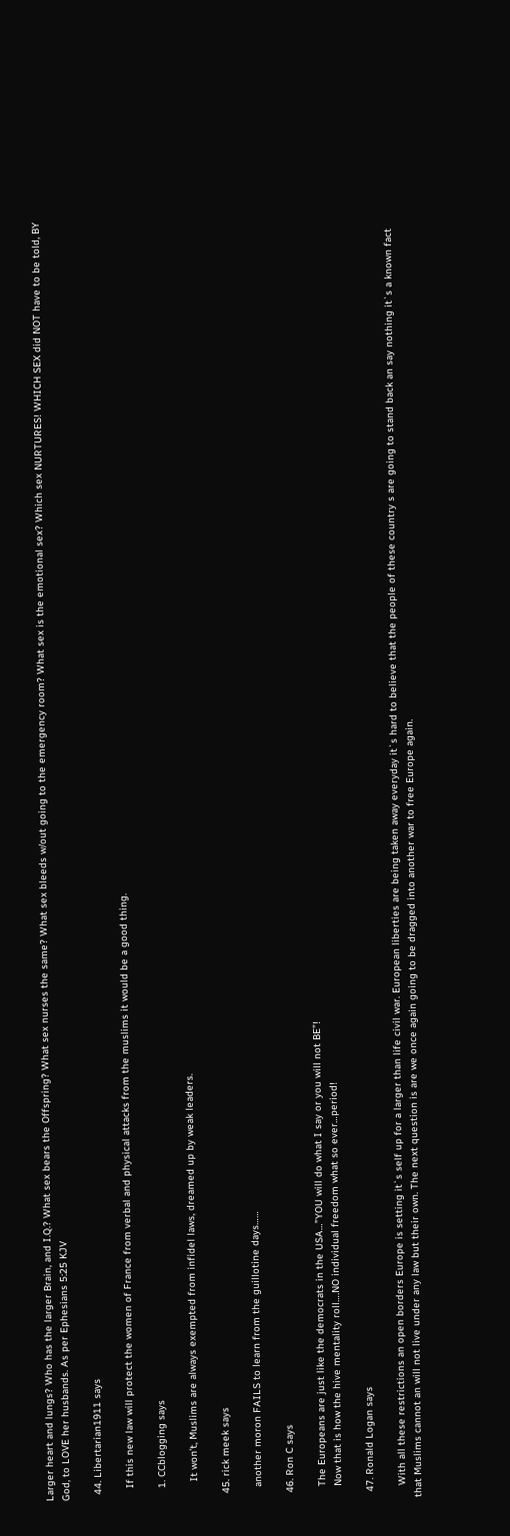Larger heart and lungs? Who has the larger Brain, and I.Q.? What sex bears the Offspring? What sex nurses the same? What sex bleeds w/out going to the emergency room? What sex is the emotional sex? Which sex NURTURES! WHICH SEX did NOT have to be told, BY God, to LOVE her husbands. As per Ephesians 5:25 KJV

  44. Libertarian1911 says

    If this new law will protect the women of France from verbal and physical attacks from the muslims it would be a good thing.

    1. CCblogging says

      It won’t, Muslims are always exempted from infidel laws, dreamed up by weak leaders.

  45. rick meek says

    another moron FAILS to learn from the guillotine days……

  46. Ron C says

    The Europeans are just like the democrats in the USA…”YOU will do what I say or you will not BE”!
    Now that is how the hive mentality roll….NO individual freedom what so ever…period!

  47. Ronald Logan says

    With all these restrictions an open borders Europe is setting it`s self up for a larger than life civil war. European liberties are being taken away everyday it`s hard to believe that the people of these country s are going to stand back an say nothing it`s a known fact that Muslims cannot an will not live under any law but their own. The next question is are we once again going to be dragged into another war to free Europe again.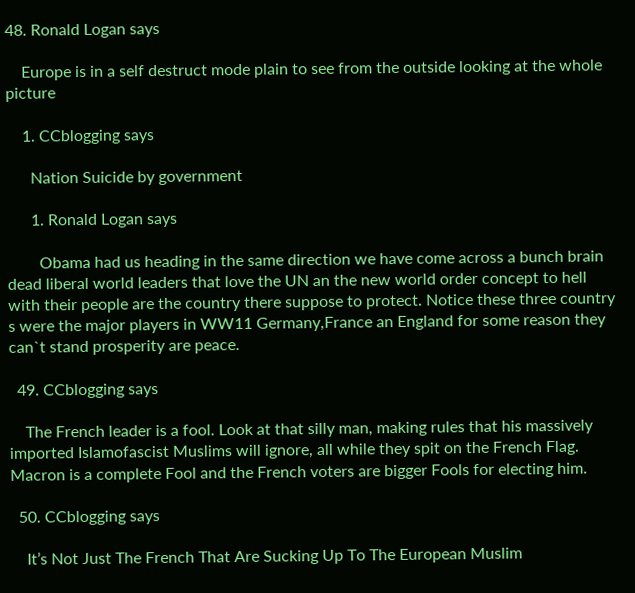48. Ronald Logan says

    Europe is in a self destruct mode plain to see from the outside looking at the whole picture

    1. CCblogging says

      Nation Suicide by government

      1. Ronald Logan says

        Obama had us heading in the same direction we have come across a bunch brain dead liberal world leaders that love the UN an the new world order concept to hell with their people are the country there suppose to protect. Notice these three country s were the major players in WW11 Germany,France an England for some reason they can`t stand prosperity are peace.

  49. CCblogging says

    The French leader is a fool. Look at that silly man, making rules that his massively imported Islamofascist Muslims will ignore, all while they spit on the French Flag. Macron is a complete Fool and the French voters are bigger Fools for electing him.

  50. CCblogging says

    It’s Not Just The French That Are Sucking Up To The European Muslim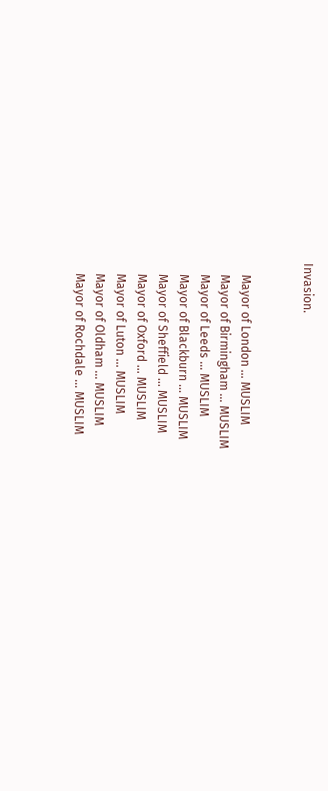Invasion.


    Mayor of London … MUSLIM
    Mayor of Birmingham … MUSLIM
    Mayor of Leeds … MUSLIM
    Mayor of Blackburn … MUSLIM
    Mayor of Sheffield … MUSLIM
    Mayor of Oxford … MUSLIM
    Mayor of Luton … MUSLIM
    Mayor of Oldham … MUSLIM
    Mayor of Rochdale … MUSLIM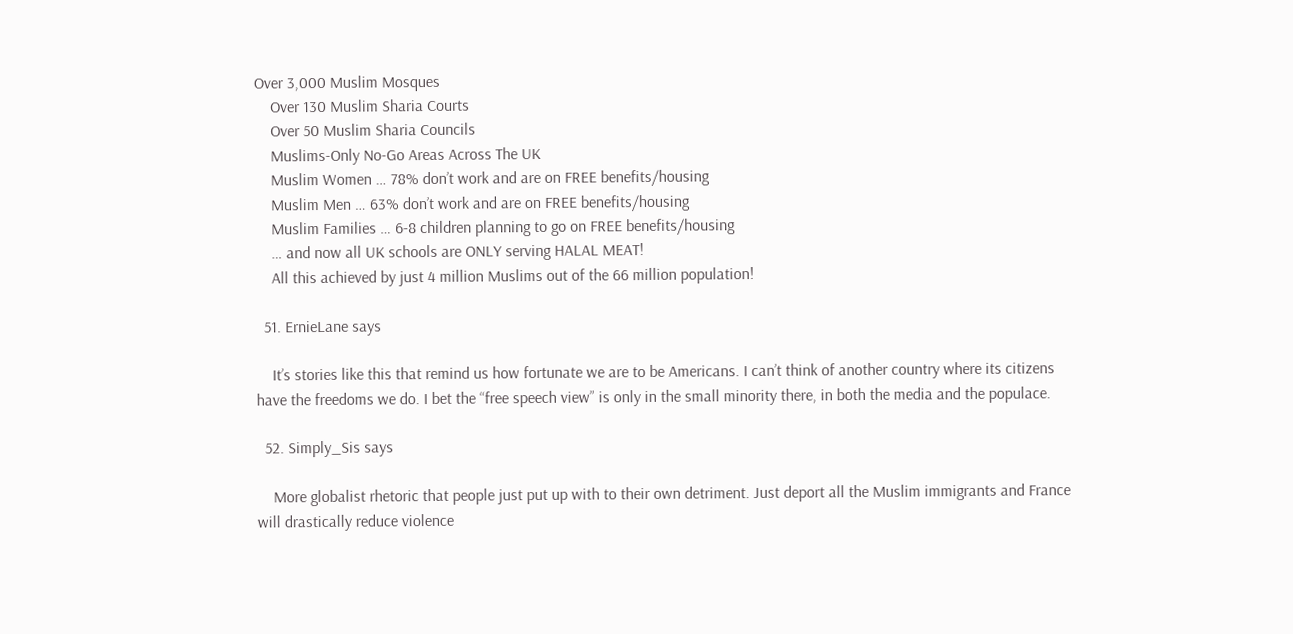Over 3,000 Muslim Mosques
    Over 130 Muslim Sharia Courts
    Over 50 Muslim Sharia Councils
    Muslims-Only No-Go Areas Across The UK
    Muslim Women … 78% don’t work and are on FREE benefits/housing
    Muslim Men … 63% don’t work and are on FREE benefits/housing
    Muslim Families … 6-8 children planning to go on FREE benefits/housing
    … and now all UK schools are ONLY serving HALAL MEAT!
    All this achieved by just 4 million Muslims out of the 66 million population!

  51. ErnieLane says

    It’s stories like this that remind us how fortunate we are to be Americans. I can’t think of another country where its citizens have the freedoms we do. I bet the “free speech view” is only in the small minority there, in both the media and the populace.

  52. Simply_Sis says

    More globalist rhetoric that people just put up with to their own detriment. Just deport all the Muslim immigrants and France will drastically reduce violence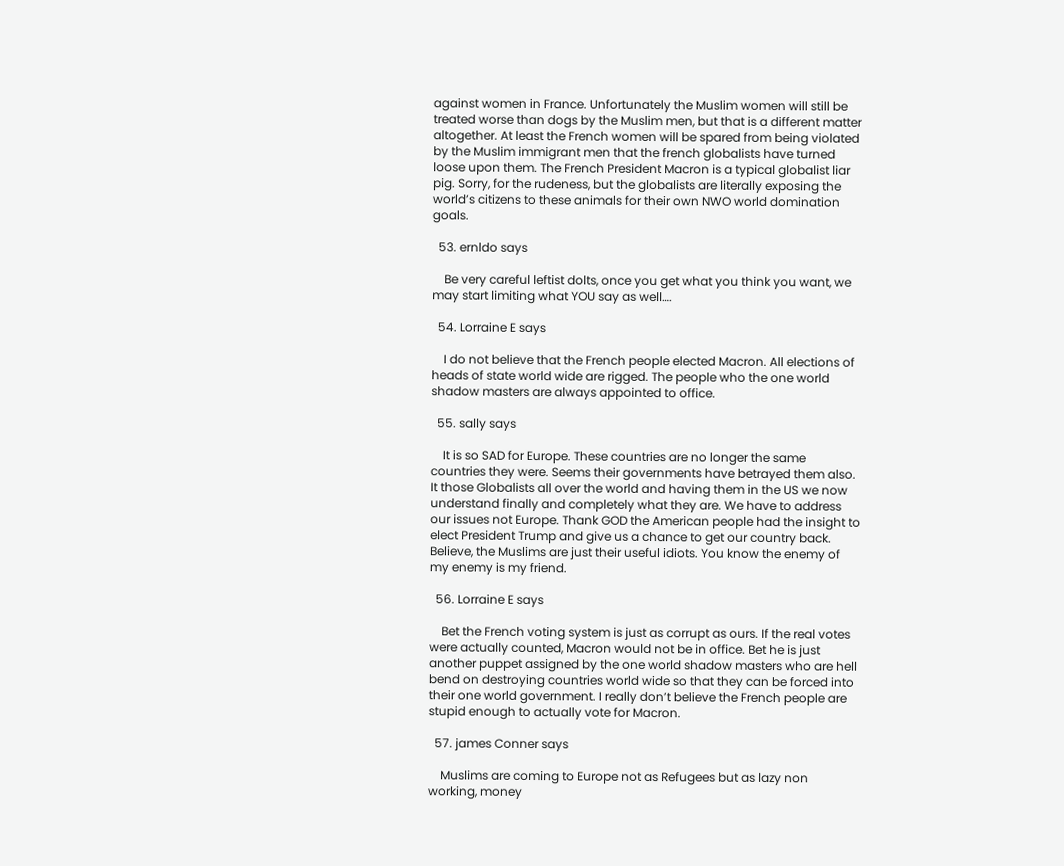against women in France. Unfortunately the Muslim women will still be treated worse than dogs by the Muslim men, but that is a different matter altogether. At least the French women will be spared from being violated by the Muslim immigrant men that the french globalists have turned loose upon them. The French President Macron is a typical globalist liar pig. Sorry, for the rudeness, but the globalists are literally exposing the world’s citizens to these animals for their own NWO world domination goals.

  53. ernldo says

    Be very careful leftist dolts, once you get what you think you want, we may start limiting what YOU say as well….

  54. Lorraine E says

    I do not believe that the French people elected Macron. All elections of heads of state world wide are rigged. The people who the one world shadow masters are always appointed to office.

  55. sally says

    It is so SAD for Europe. These countries are no longer the same countries they were. Seems their governments have betrayed them also. It those Globalists all over the world and having them in the US we now understand finally and completely what they are. We have to address our issues not Europe. Thank GOD the American people had the insight to elect President Trump and give us a chance to get our country back. Believe, the Muslims are just their useful idiots. You know the enemy of my enemy is my friend.

  56. Lorraine E says

    Bet the French voting system is just as corrupt as ours. If the real votes were actually counted, Macron would not be in office. Bet he is just another puppet assigned by the one world shadow masters who are hell bend on destroying countries world wide so that they can be forced into their one world government. I really don’t believe the French people are stupid enough to actually vote for Macron.

  57. james Conner says

    Muslims are coming to Europe not as Refugees but as lazy non working, money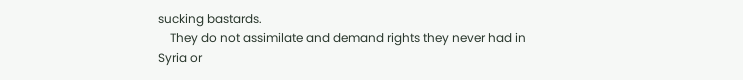sucking bastards.
    They do not assimilate and demand rights they never had in Syria or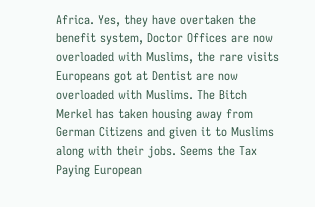Africa. Yes, they have overtaken the benefit system, Doctor Offices are now overloaded with Muslims, the rare visits Europeans got at Dentist are now overloaded with Muslims. The Bitch Merkel has taken housing away from German Citizens and given it to Muslims along with their jobs. Seems the Tax Paying European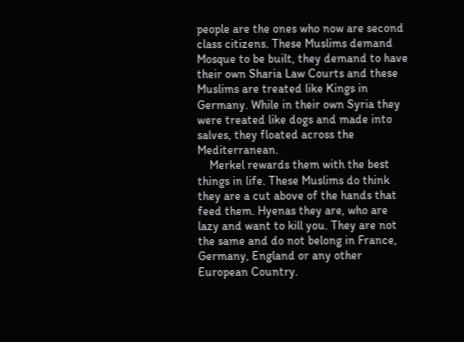people are the ones who now are second class citizens. These Muslims demand Mosque to be built, they demand to have their own Sharia Law Courts and these Muslims are treated like Kings in Germany. While in their own Syria they were treated like dogs and made into salves, they floated across the Mediterranean.
    Merkel rewards them with the best things in life. These Muslims do think they are a cut above of the hands that feed them. Hyenas they are, who are lazy and want to kill you. They are not the same and do not belong in France, Germany, England or any other European Country.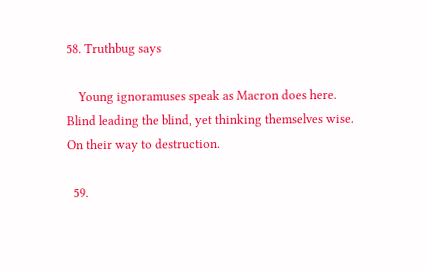58. Truthbug says

    Young ignoramuses speak as Macron does here. Blind leading the blind, yet thinking themselves wise. On their way to destruction.

  59.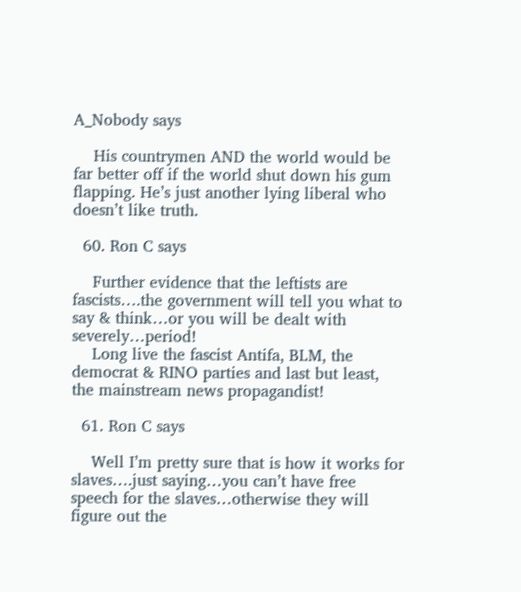A_Nobody says

    His countrymen AND the world would be far better off if the world shut down his gum flapping. He’s just another lying liberal who doesn’t like truth.

  60. Ron C says

    Further evidence that the leftists are fascists….the government will tell you what to say & think…or you will be dealt with severely…period!
    Long live the fascist Antifa, BLM, the democrat & RINO parties and last but least, the mainstream news propagandist!

  61. Ron C says

    Well I’m pretty sure that is how it works for slaves….just saying…you can’t have free speech for the slaves…otherwise they will figure out the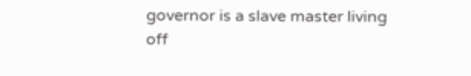governor is a slave master living off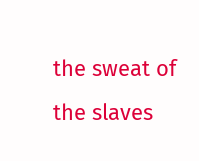the sweat of the slaves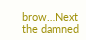brow…Next the damned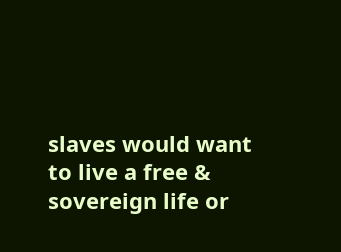slaves would want to live a free & sovereign life or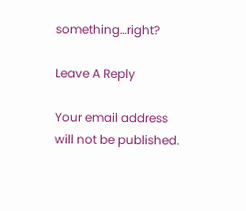something…right?

Leave A Reply

Your email address will not be published.